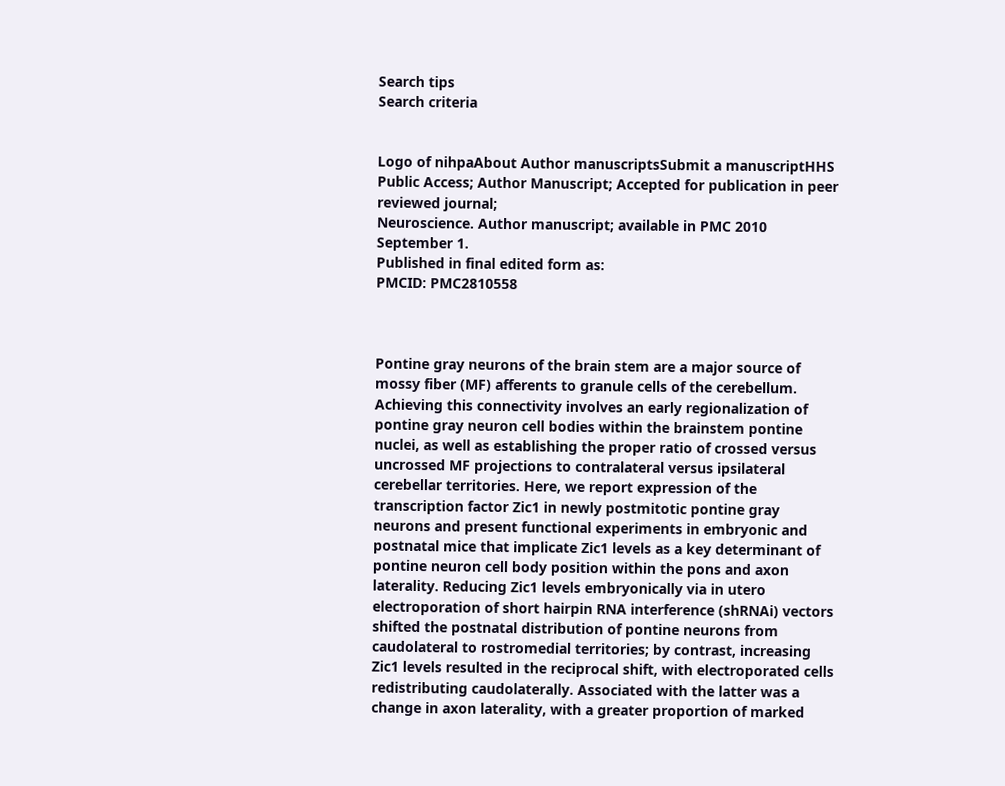Search tips
Search criteria


Logo of nihpaAbout Author manuscriptsSubmit a manuscriptHHS Public Access; Author Manuscript; Accepted for publication in peer reviewed journal;
Neuroscience. Author manuscript; available in PMC 2010 September 1.
Published in final edited form as:
PMCID: PMC2810558



Pontine gray neurons of the brain stem are a major source of mossy fiber (MF) afferents to granule cells of the cerebellum. Achieving this connectivity involves an early regionalization of pontine gray neuron cell bodies within the brainstem pontine nuclei, as well as establishing the proper ratio of crossed versus uncrossed MF projections to contralateral versus ipsilateral cerebellar territories. Here, we report expression of the transcription factor Zic1 in newly postmitotic pontine gray neurons and present functional experiments in embryonic and postnatal mice that implicate Zic1 levels as a key determinant of pontine neuron cell body position within the pons and axon laterality. Reducing Zic1 levels embryonically via in utero electroporation of short hairpin RNA interference (shRNAi) vectors shifted the postnatal distribution of pontine neurons from caudolateral to rostromedial territories; by contrast, increasing Zic1 levels resulted in the reciprocal shift, with electroporated cells redistributing caudolaterally. Associated with the latter was a change in axon laterality, with a greater proportion of marked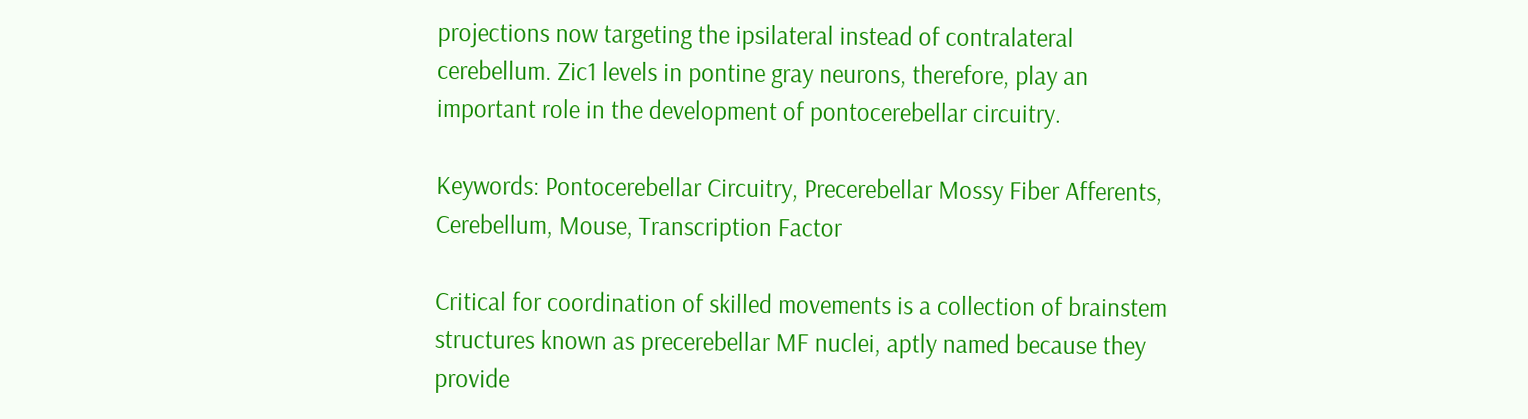projections now targeting the ipsilateral instead of contralateral cerebellum. Zic1 levels in pontine gray neurons, therefore, play an important role in the development of pontocerebellar circuitry.

Keywords: Pontocerebellar Circuitry, Precerebellar Mossy Fiber Afferents, Cerebellum, Mouse, Transcription Factor

Critical for coordination of skilled movements is a collection of brainstem structures known as precerebellar MF nuclei, aptly named because they provide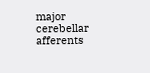major cerebellar afferents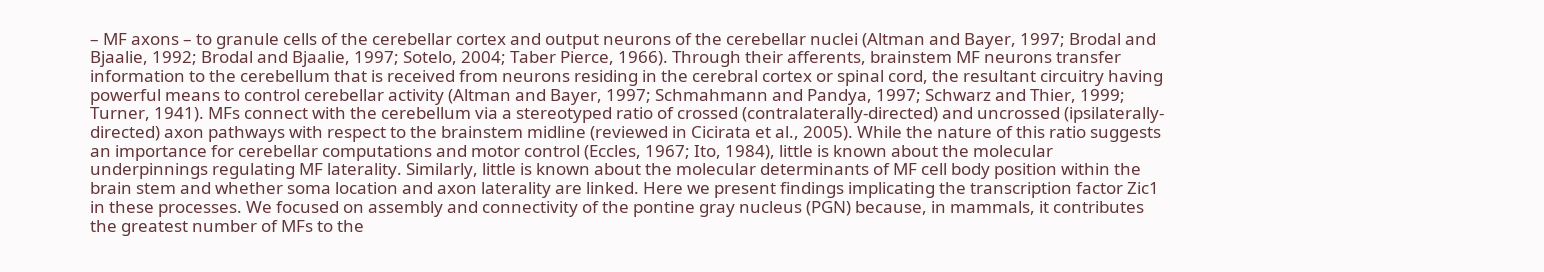– MF axons – to granule cells of the cerebellar cortex and output neurons of the cerebellar nuclei (Altman and Bayer, 1997; Brodal and Bjaalie, 1992; Brodal and Bjaalie, 1997; Sotelo, 2004; Taber Pierce, 1966). Through their afferents, brainstem MF neurons transfer information to the cerebellum that is received from neurons residing in the cerebral cortex or spinal cord, the resultant circuitry having powerful means to control cerebellar activity (Altman and Bayer, 1997; Schmahmann and Pandya, 1997; Schwarz and Thier, 1999; Turner, 1941). MFs connect with the cerebellum via a stereotyped ratio of crossed (contralaterally-directed) and uncrossed (ipsilaterally-directed) axon pathways with respect to the brainstem midline (reviewed in Cicirata et al., 2005). While the nature of this ratio suggests an importance for cerebellar computations and motor control (Eccles, 1967; Ito, 1984), little is known about the molecular underpinnings regulating MF laterality. Similarly, little is known about the molecular determinants of MF cell body position within the brain stem and whether soma location and axon laterality are linked. Here we present findings implicating the transcription factor Zic1 in these processes. We focused on assembly and connectivity of the pontine gray nucleus (PGN) because, in mammals, it contributes the greatest number of MFs to the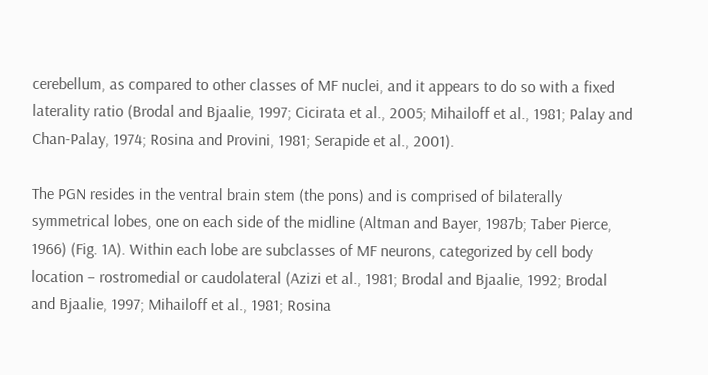cerebellum, as compared to other classes of MF nuclei, and it appears to do so with a fixed laterality ratio (Brodal and Bjaalie, 1997; Cicirata et al., 2005; Mihailoff et al., 1981; Palay and Chan-Palay, 1974; Rosina and Provini, 1981; Serapide et al., 2001).

The PGN resides in the ventral brain stem (the pons) and is comprised of bilaterally symmetrical lobes, one on each side of the midline (Altman and Bayer, 1987b; Taber Pierce, 1966) (Fig. 1A). Within each lobe are subclasses of MF neurons, categorized by cell body location – rostromedial or caudolateral (Azizi et al., 1981; Brodal and Bjaalie, 1992; Brodal and Bjaalie, 1997; Mihailoff et al., 1981; Rosina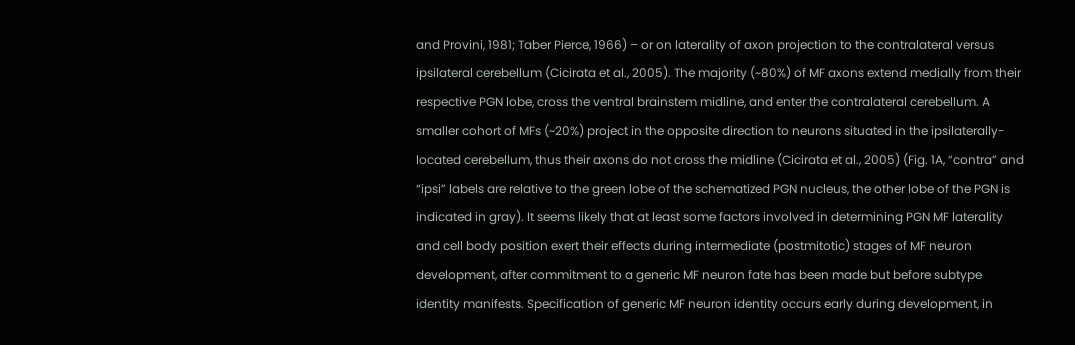and Provini, 1981; Taber Pierce, 1966) – or on laterality of axon projection to the contralateral versus ipsilateral cerebellum (Cicirata et al., 2005). The majority (~80%) of MF axons extend medially from their respective PGN lobe, cross the ventral brainstem midline, and enter the contralateral cerebellum. A smaller cohort of MFs (~20%) project in the opposite direction to neurons situated in the ipsilaterally-located cerebellum, thus their axons do not cross the midline (Cicirata et al., 2005) (Fig. 1A, “contra” and “ipsi” labels are relative to the green lobe of the schematized PGN nucleus, the other lobe of the PGN is indicated in gray). It seems likely that at least some factors involved in determining PGN MF laterality and cell body position exert their effects during intermediate (postmitotic) stages of MF neuron development, after commitment to a generic MF neuron fate has been made but before subtype identity manifests. Specification of generic MF neuron identity occurs early during development, in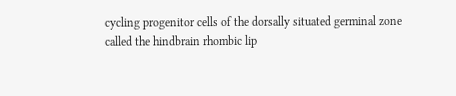cycling progenitor cells of the dorsally situated germinal zone called the hindbrain rhombic lip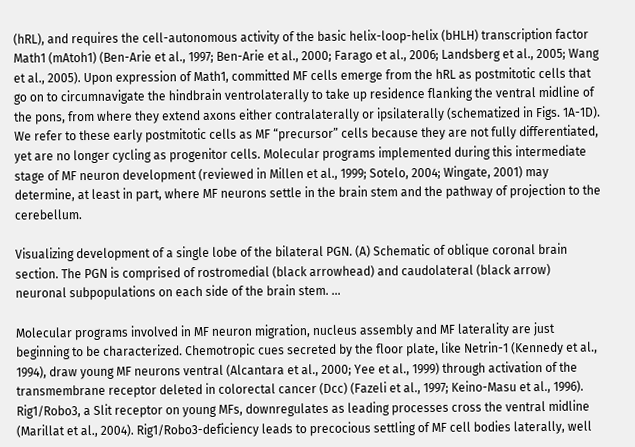(hRL), and requires the cell-autonomous activity of the basic helix-loop-helix (bHLH) transcription factor Math1 (mAtoh1) (Ben-Arie et al., 1997; Ben-Arie et al., 2000; Farago et al., 2006; Landsberg et al., 2005; Wang et al., 2005). Upon expression of Math1, committed MF cells emerge from the hRL as postmitotic cells that go on to circumnavigate the hindbrain ventrolaterally to take up residence flanking the ventral midline of the pons, from where they extend axons either contralaterally or ipsilaterally (schematized in Figs. 1A-1D). We refer to these early postmitotic cells as MF “precursor” cells because they are not fully differentiated, yet are no longer cycling as progenitor cells. Molecular programs implemented during this intermediate stage of MF neuron development (reviewed in Millen et al., 1999; Sotelo, 2004; Wingate, 2001) may determine, at least in part, where MF neurons settle in the brain stem and the pathway of projection to the cerebellum.

Visualizing development of a single lobe of the bilateral PGN. (A) Schematic of oblique coronal brain section. The PGN is comprised of rostromedial (black arrowhead) and caudolateral (black arrow) neuronal subpopulations on each side of the brain stem. ...

Molecular programs involved in MF neuron migration, nucleus assembly and MF laterality are just beginning to be characterized. Chemotropic cues secreted by the floor plate, like Netrin-1 (Kennedy et al., 1994), draw young MF neurons ventral (Alcantara et al., 2000; Yee et al., 1999) through activation of the transmembrane receptor deleted in colorectal cancer (Dcc) (Fazeli et al., 1997; Keino-Masu et al., 1996). Rig1/Robo3, a Slit receptor on young MFs, downregulates as leading processes cross the ventral midline (Marillat et al., 2004). Rig1/Robo3-deficiency leads to precocious settling of MF cell bodies laterally, well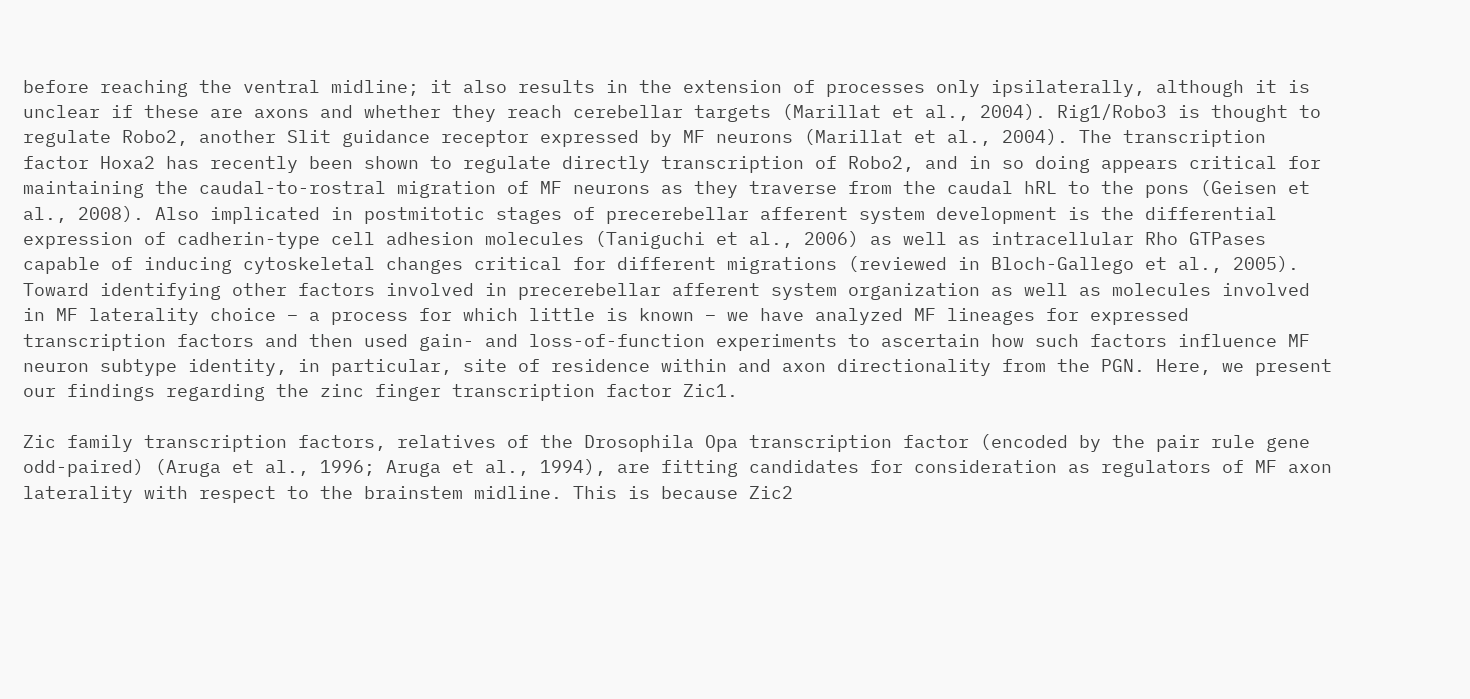before reaching the ventral midline; it also results in the extension of processes only ipsilaterally, although it is unclear if these are axons and whether they reach cerebellar targets (Marillat et al., 2004). Rig1/Robo3 is thought to regulate Robo2, another Slit guidance receptor expressed by MF neurons (Marillat et al., 2004). The transcription factor Hoxa2 has recently been shown to regulate directly transcription of Robo2, and in so doing appears critical for maintaining the caudal-to-rostral migration of MF neurons as they traverse from the caudal hRL to the pons (Geisen et al., 2008). Also implicated in postmitotic stages of precerebellar afferent system development is the differential expression of cadherin-type cell adhesion molecules (Taniguchi et al., 2006) as well as intracellular Rho GTPases capable of inducing cytoskeletal changes critical for different migrations (reviewed in Bloch-Gallego et al., 2005). Toward identifying other factors involved in precerebellar afferent system organization as well as molecules involved in MF laterality choice – a process for which little is known – we have analyzed MF lineages for expressed transcription factors and then used gain- and loss-of-function experiments to ascertain how such factors influence MF neuron subtype identity, in particular, site of residence within and axon directionality from the PGN. Here, we present our findings regarding the zinc finger transcription factor Zic1.

Zic family transcription factors, relatives of the Drosophila Opa transcription factor (encoded by the pair rule gene odd-paired) (Aruga et al., 1996; Aruga et al., 1994), are fitting candidates for consideration as regulators of MF axon laterality with respect to the brainstem midline. This is because Zic2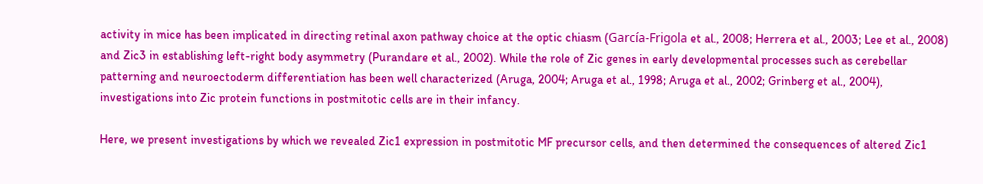activity in mice has been implicated in directing retinal axon pathway choice at the optic chiasm (García-Frigola et al., 2008; Herrera et al., 2003; Lee et al., 2008) and Zic3 in establishing left-right body asymmetry (Purandare et al., 2002). While the role of Zic genes in early developmental processes such as cerebellar patterning and neuroectoderm differentiation has been well characterized (Aruga, 2004; Aruga et al., 1998; Aruga et al., 2002; Grinberg et al., 2004), investigations into Zic protein functions in postmitotic cells are in their infancy.

Here, we present investigations by which we revealed Zic1 expression in postmitotic MF precursor cells, and then determined the consequences of altered Zic1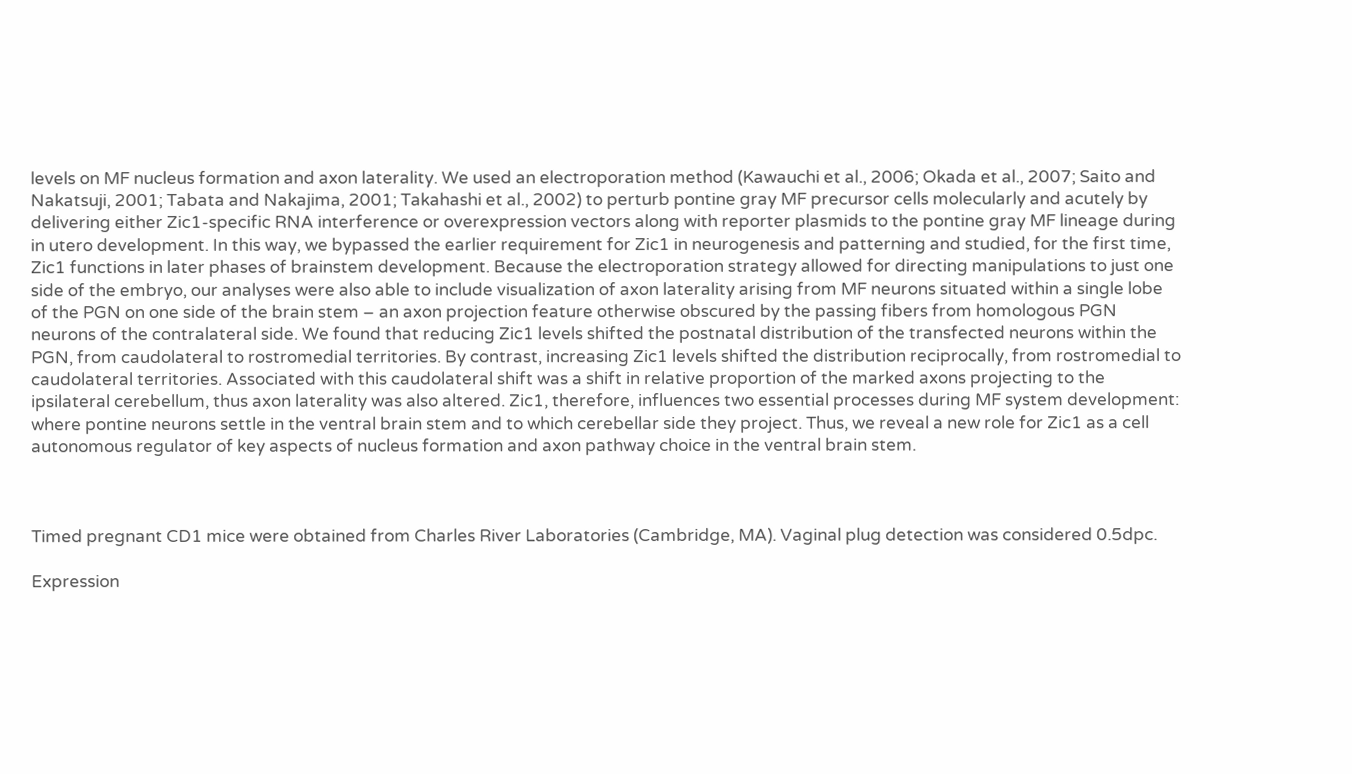levels on MF nucleus formation and axon laterality. We used an electroporation method (Kawauchi et al., 2006; Okada et al., 2007; Saito and Nakatsuji, 2001; Tabata and Nakajima, 2001; Takahashi et al., 2002) to perturb pontine gray MF precursor cells molecularly and acutely by delivering either Zic1-specific RNA interference or overexpression vectors along with reporter plasmids to the pontine gray MF lineage during in utero development. In this way, we bypassed the earlier requirement for Zic1 in neurogenesis and patterning and studied, for the first time, Zic1 functions in later phases of brainstem development. Because the electroporation strategy allowed for directing manipulations to just one side of the embryo, our analyses were also able to include visualization of axon laterality arising from MF neurons situated within a single lobe of the PGN on one side of the brain stem – an axon projection feature otherwise obscured by the passing fibers from homologous PGN neurons of the contralateral side. We found that reducing Zic1 levels shifted the postnatal distribution of the transfected neurons within the PGN, from caudolateral to rostromedial territories. By contrast, increasing Zic1 levels shifted the distribution reciprocally, from rostromedial to caudolateral territories. Associated with this caudolateral shift was a shift in relative proportion of the marked axons projecting to the ipsilateral cerebellum, thus axon laterality was also altered. Zic1, therefore, influences two essential processes during MF system development: where pontine neurons settle in the ventral brain stem and to which cerebellar side they project. Thus, we reveal a new role for Zic1 as a cell autonomous regulator of key aspects of nucleus formation and axon pathway choice in the ventral brain stem.



Timed pregnant CD1 mice were obtained from Charles River Laboratories (Cambridge, MA). Vaginal plug detection was considered 0.5dpc.

Expression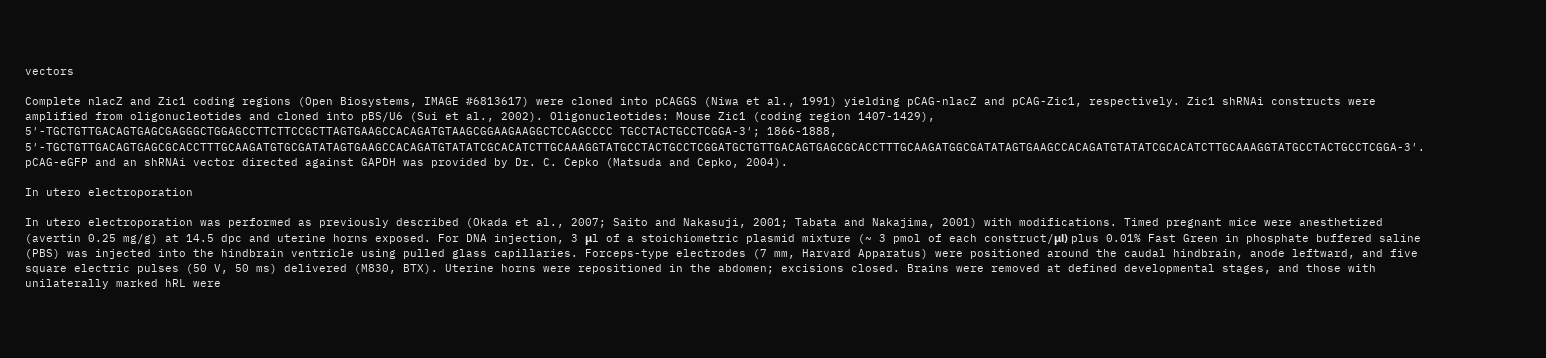vectors

Complete nlacZ and Zic1 coding regions (Open Biosystems, IMAGE #6813617) were cloned into pCAGGS (Niwa et al., 1991) yielding pCAG-nlacZ and pCAG-Zic1, respectively. Zic1 shRNAi constructs were amplified from oligonucleotides and cloned into pBS/U6 (Sui et al., 2002). Oligonucleotides: Mouse Zic1 (coding region 1407-1429), 5′-TGCTGTTGACAGTGAGCGAGGGCTGGAGCCTTCTTCCGCTTAGTGAAGCCACAGATGTAAGCGGAAGAAGGCTCCAGCCCC TGCCTACTGCCTCGGA-3′; 1866-1888, 5′-TGCTGTTGACAGTGAGCGCACCTTTGCAAGATGTGCGATATAGTGAAGCCACAGATGTATATCGCACATCTTGCAAAGGTATGCCTACTGCCTCGGATGCTGTTGACAGTGAGCGCACCTTTGCAAGATGGCGATATAGTGAAGCCACAGATGTATATCGCACATCTTGCAAAGGTATGCCTACTGCCTCGGA-3′. pCAG-eGFP and an shRNAi vector directed against GAPDH was provided by Dr. C. Cepko (Matsuda and Cepko, 2004).

In utero electroporation

In utero electroporation was performed as previously described (Okada et al., 2007; Saito and Nakasuji, 2001; Tabata and Nakajima, 2001) with modifications. Timed pregnant mice were anesthetized (avertin 0.25 mg/g) at 14.5 dpc and uterine horns exposed. For DNA injection, 3 μl of a stoichiometric plasmid mixture (~ 3 pmol of each construct/μl) plus 0.01% Fast Green in phosphate buffered saline (PBS) was injected into the hindbrain ventricle using pulled glass capillaries. Forceps-type electrodes (7 mm, Harvard Apparatus) were positioned around the caudal hindbrain, anode leftward, and five square electric pulses (50 V, 50 ms) delivered (M830, BTX). Uterine horns were repositioned in the abdomen; excisions closed. Brains were removed at defined developmental stages, and those with unilaterally marked hRL were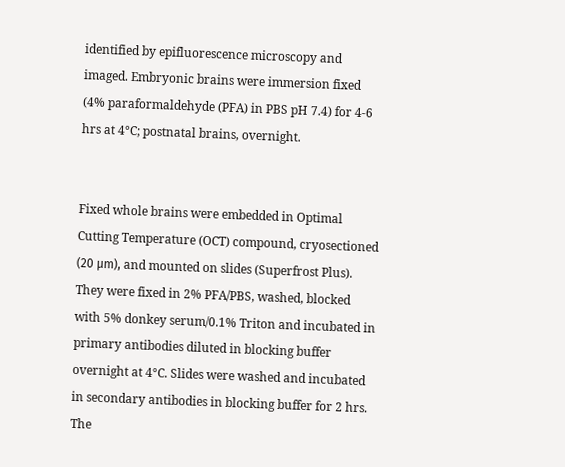identified by epifluorescence microscopy and imaged. Embryonic brains were immersion fixed (4% paraformaldehyde (PFA) in PBS pH 7.4) for 4-6 hrs at 4°C; postnatal brains, overnight.


Fixed whole brains were embedded in Optimal Cutting Temperature (OCT) compound, cryosectioned (20 μm), and mounted on slides (Superfrost Plus). They were fixed in 2% PFA/PBS, washed, blocked with 5% donkey serum/0.1% Triton and incubated in primary antibodies diluted in blocking buffer overnight at 4°C. Slides were washed and incubated in secondary antibodies in blocking buffer for 2 hrs. The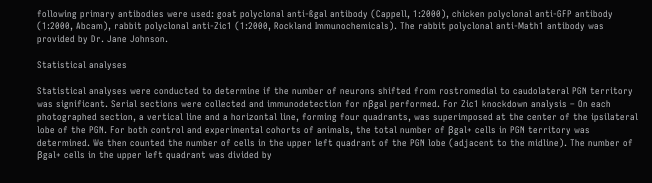following primary antibodies were used: goat polyclonal anti-ßgal antibody (Cappell, 1:2000), chicken polyclonal anti-GFP antibody (1:2000, Abcam), rabbit polyclonal anti-Zic1 (1:2000, Rockland Immunochemicals). The rabbit polyclonal anti-Math1 antibody was provided by Dr. Jane Johnson.

Statistical analyses

Statistical analyses were conducted to determine if the number of neurons shifted from rostromedial to caudolateral PGN territory was significant. Serial sections were collected and immunodetection for nβgal performed. For Zic1 knockdown analysis – On each photographed section, a vertical line and a horizontal line, forming four quadrants, was superimposed at the center of the ipsilateral lobe of the PGN. For both control and experimental cohorts of animals, the total number of βgal+ cells in PGN territory was determined. We then counted the number of cells in the upper left quadrant of the PGN lobe (adjacent to the midline). The number of βgal+ cells in the upper left quadrant was divided by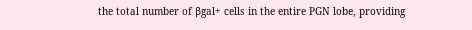the total number of βgal+ cells in the entire PGN lobe, providing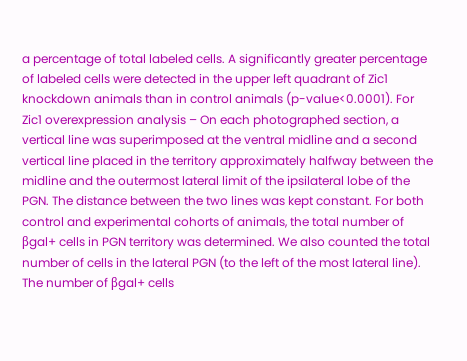a percentage of total labeled cells. A significantly greater percentage of labeled cells were detected in the upper left quadrant of Zic1 knockdown animals than in control animals (p-value<0.0001). For Zic1 overexpression analysis – On each photographed section, a vertical line was superimposed at the ventral midline and a second vertical line placed in the territory approximately halfway between the midline and the outermost lateral limit of the ipsilateral lobe of the PGN. The distance between the two lines was kept constant. For both control and experimental cohorts of animals, the total number of βgal+ cells in PGN territory was determined. We also counted the total number of cells in the lateral PGN (to the left of the most lateral line). The number of βgal+ cells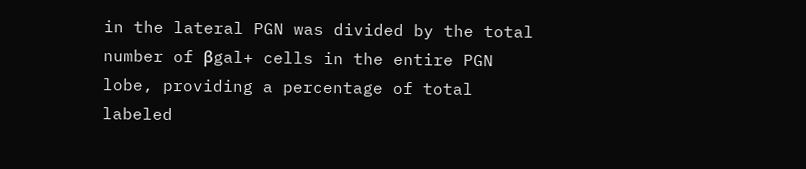in the lateral PGN was divided by the total number of βgal+ cells in the entire PGN lobe, providing a percentage of total labeled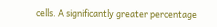cells. A significantly greater percentage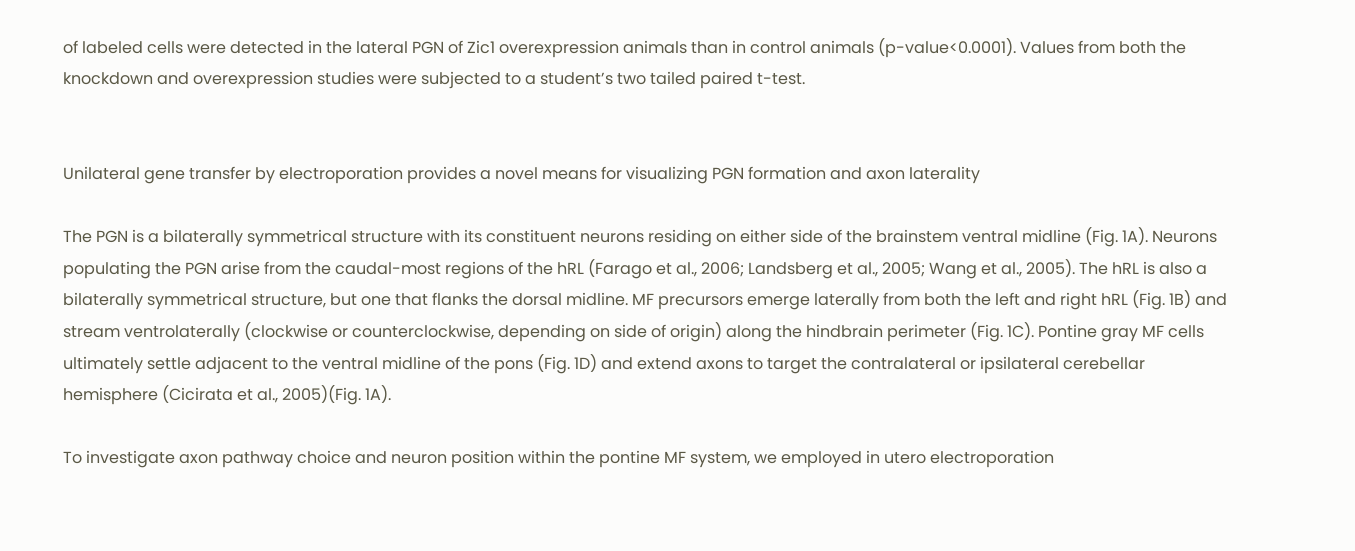of labeled cells were detected in the lateral PGN of Zic1 overexpression animals than in control animals (p-value<0.0001). Values from both the knockdown and overexpression studies were subjected to a student’s two tailed paired t-test.


Unilateral gene transfer by electroporation provides a novel means for visualizing PGN formation and axon laterality

The PGN is a bilaterally symmetrical structure with its constituent neurons residing on either side of the brainstem ventral midline (Fig. 1A). Neurons populating the PGN arise from the caudal-most regions of the hRL (Farago et al., 2006; Landsberg et al., 2005; Wang et al., 2005). The hRL is also a bilaterally symmetrical structure, but one that flanks the dorsal midline. MF precursors emerge laterally from both the left and right hRL (Fig. 1B) and stream ventrolaterally (clockwise or counterclockwise, depending on side of origin) along the hindbrain perimeter (Fig. 1C). Pontine gray MF cells ultimately settle adjacent to the ventral midline of the pons (Fig. 1D) and extend axons to target the contralateral or ipsilateral cerebellar hemisphere (Cicirata et al., 2005)(Fig. 1A).

To investigate axon pathway choice and neuron position within the pontine MF system, we employed in utero electroporation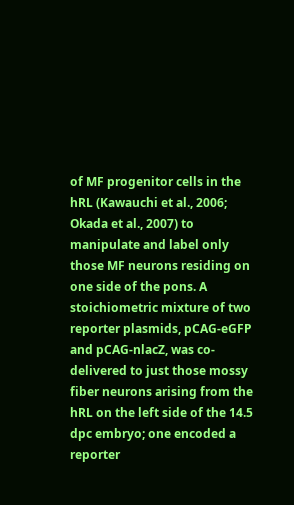of MF progenitor cells in the hRL (Kawauchi et al., 2006; Okada et al., 2007) to manipulate and label only those MF neurons residing on one side of the pons. A stoichiometric mixture of two reporter plasmids, pCAG-eGFP and pCAG-nlacZ, was co-delivered to just those mossy fiber neurons arising from the hRL on the left side of the 14.5 dpc embryo; one encoded a reporter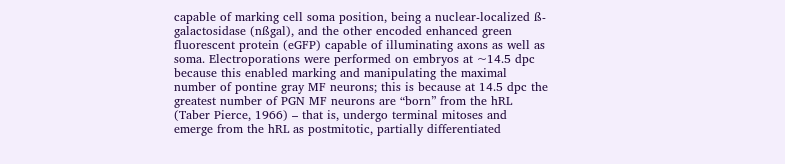capable of marking cell soma position, being a nuclear-localized ß-galactosidase (nßgal), and the other encoded enhanced green fluorescent protein (eGFP) capable of illuminating axons as well as soma. Electroporations were performed on embryos at ~14.5 dpc because this enabled marking and manipulating the maximal number of pontine gray MF neurons; this is because at 14.5 dpc the greatest number of PGN MF neurons are “born” from the hRL (Taber Pierce, 1966) – that is, undergo terminal mitoses and emerge from the hRL as postmitotic, partially differentiated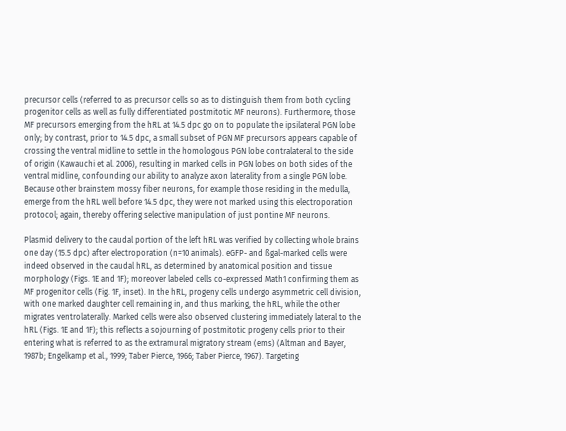precursor cells (referred to as precursor cells so as to distinguish them from both cycling progenitor cells as well as fully differentiated postmitotic MF neurons). Furthermore, those MF precursors emerging from the hRL at 14.5 dpc go on to populate the ipsilateral PGN lobe only; by contrast, prior to 14.5 dpc, a small subset of PGN MF precursors appears capable of crossing the ventral midline to settle in the homologous PGN lobe contralateral to the side of origin (Kawauchi et al. 2006), resulting in marked cells in PGN lobes on both sides of the ventral midline, confounding our ability to analyze axon laterality from a single PGN lobe. Because other brainstem mossy fiber neurons, for example those residing in the medulla, emerge from the hRL well before 14.5 dpc, they were not marked using this electroporation protocol; again, thereby offering selective manipulation of just pontine MF neurons.

Plasmid delivery to the caudal portion of the left hRL was verified by collecting whole brains one day (15.5 dpc) after electroporation (n=10 animals). eGFP- and ßgal-marked cells were indeed observed in the caudal hRL, as determined by anatomical position and tissue morphology (Figs. 1E and 1F); moreover labeled cells co-expressed Math1 confirming them as MF progenitor cells (Fig. 1F, inset). In the hRL, progeny cells undergo asymmetric cell division, with one marked daughter cell remaining in, and thus marking, the hRL, while the other migrates ventrolaterally. Marked cells were also observed clustering immediately lateral to the hRL (Figs. 1E and 1F); this reflects a sojourning of postmitotic progeny cells prior to their entering what is referred to as the extramural migratory stream (ems) (Altman and Bayer, 1987b; Engelkamp et al., 1999; Taber Pierce, 1966; Taber Pierce, 1967). Targeting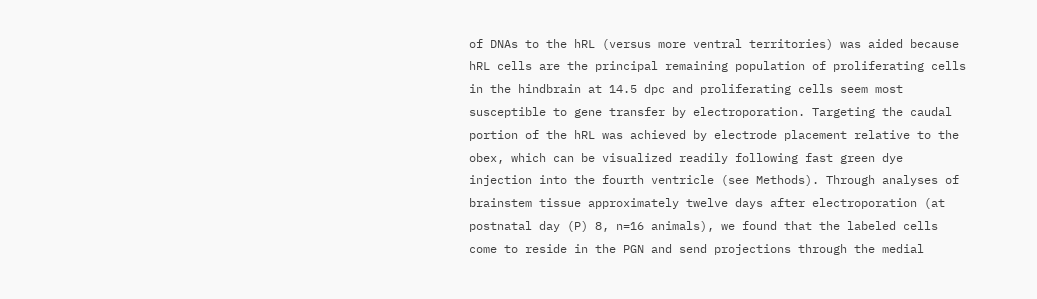of DNAs to the hRL (versus more ventral territories) was aided because hRL cells are the principal remaining population of proliferating cells in the hindbrain at 14.5 dpc and proliferating cells seem most susceptible to gene transfer by electroporation. Targeting the caudal portion of the hRL was achieved by electrode placement relative to the obex, which can be visualized readily following fast green dye injection into the fourth ventricle (see Methods). Through analyses of brainstem tissue approximately twelve days after electroporation (at postnatal day (P) 8, n=16 animals), we found that the labeled cells come to reside in the PGN and send projections through the medial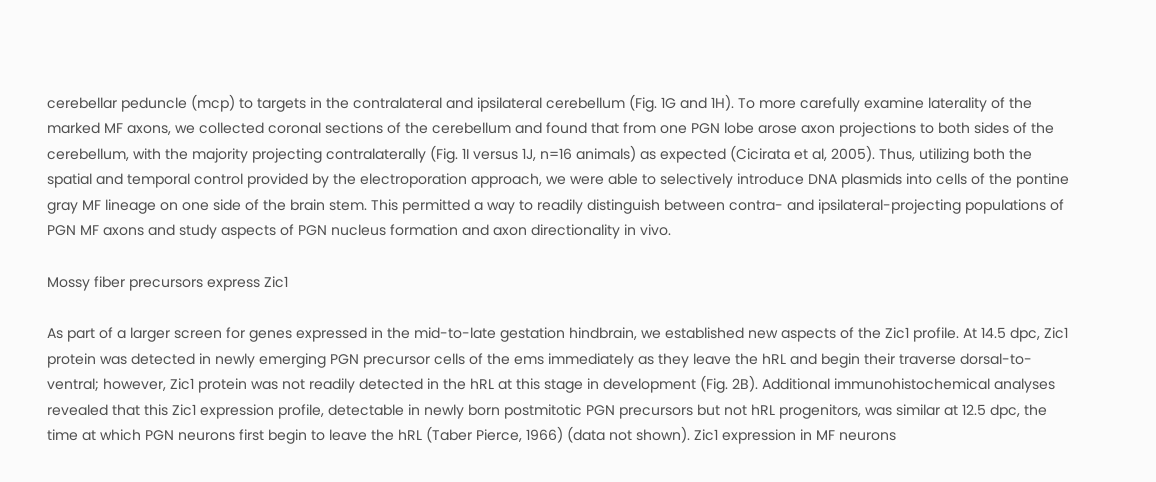cerebellar peduncle (mcp) to targets in the contralateral and ipsilateral cerebellum (Fig. 1G and 1H). To more carefully examine laterality of the marked MF axons, we collected coronal sections of the cerebellum and found that from one PGN lobe arose axon projections to both sides of the cerebellum, with the majority projecting contralaterally (Fig. 1I versus 1J, n=16 animals) as expected (Cicirata et al, 2005). Thus, utilizing both the spatial and temporal control provided by the electroporation approach, we were able to selectively introduce DNA plasmids into cells of the pontine gray MF lineage on one side of the brain stem. This permitted a way to readily distinguish between contra- and ipsilateral-projecting populations of PGN MF axons and study aspects of PGN nucleus formation and axon directionality in vivo.

Mossy fiber precursors express Zic1

As part of a larger screen for genes expressed in the mid-to-late gestation hindbrain, we established new aspects of the Zic1 profile. At 14.5 dpc, Zic1 protein was detected in newly emerging PGN precursor cells of the ems immediately as they leave the hRL and begin their traverse dorsal-to-ventral; however, Zic1 protein was not readily detected in the hRL at this stage in development (Fig. 2B). Additional immunohistochemical analyses revealed that this Zic1 expression profile, detectable in newly born postmitotic PGN precursors but not hRL progenitors, was similar at 12.5 dpc, the time at which PGN neurons first begin to leave the hRL (Taber Pierce, 1966) (data not shown). Zic1 expression in MF neurons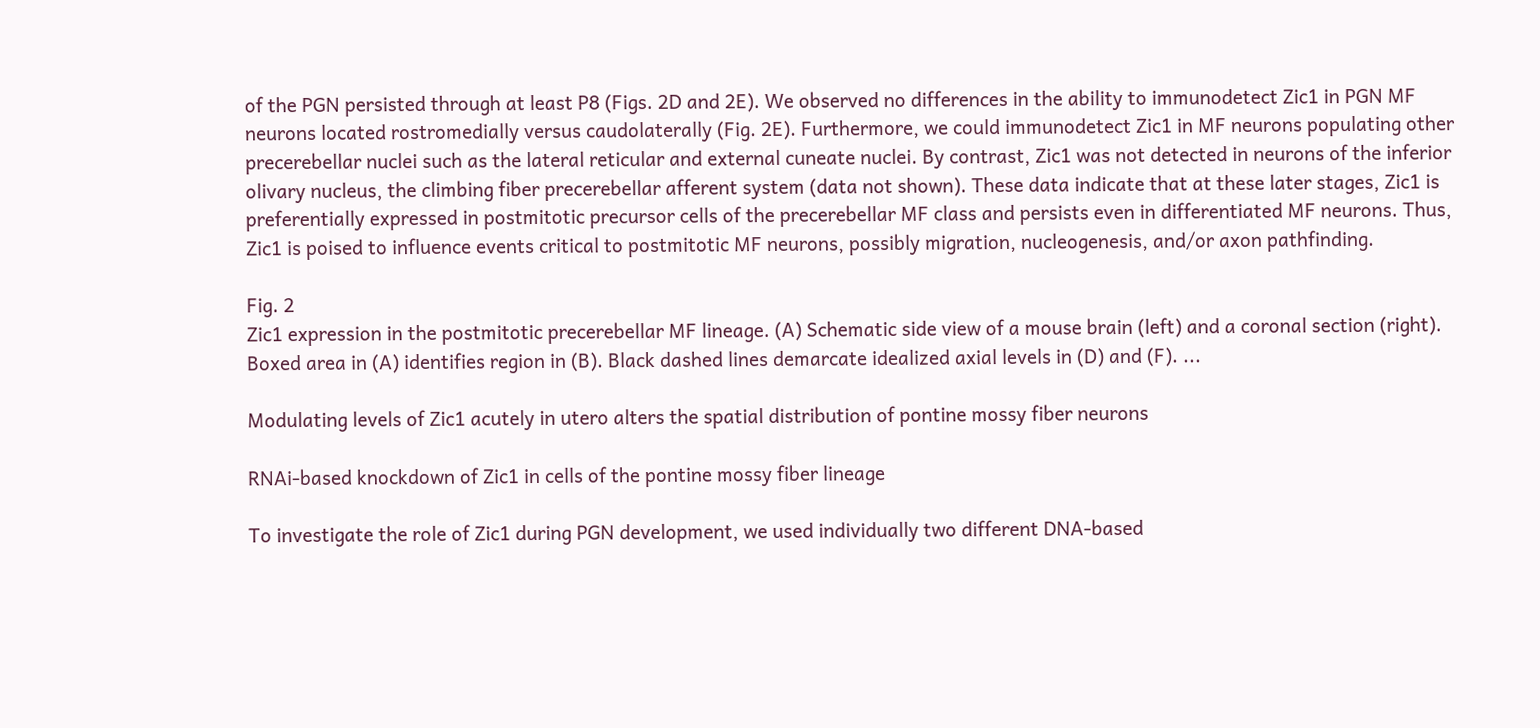of the PGN persisted through at least P8 (Figs. 2D and 2E). We observed no differences in the ability to immunodetect Zic1 in PGN MF neurons located rostromedially versus caudolaterally (Fig. 2E). Furthermore, we could immunodetect Zic1 in MF neurons populating other precerebellar nuclei such as the lateral reticular and external cuneate nuclei. By contrast, Zic1 was not detected in neurons of the inferior olivary nucleus, the climbing fiber precerebellar afferent system (data not shown). These data indicate that at these later stages, Zic1 is preferentially expressed in postmitotic precursor cells of the precerebellar MF class and persists even in differentiated MF neurons. Thus, Zic1 is poised to influence events critical to postmitotic MF neurons, possibly migration, nucleogenesis, and/or axon pathfinding.

Fig. 2
Zic1 expression in the postmitotic precerebellar MF lineage. (A) Schematic side view of a mouse brain (left) and a coronal section (right). Boxed area in (A) identifies region in (B). Black dashed lines demarcate idealized axial levels in (D) and (F). ...

Modulating levels of Zic1 acutely in utero alters the spatial distribution of pontine mossy fiber neurons

RNAi-based knockdown of Zic1 in cells of the pontine mossy fiber lineage

To investigate the role of Zic1 during PGN development, we used individually two different DNA-based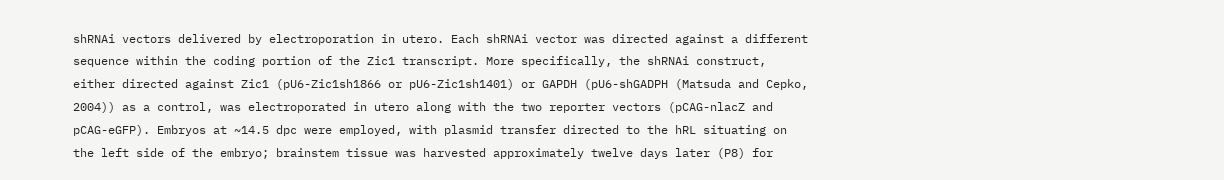shRNAi vectors delivered by electroporation in utero. Each shRNAi vector was directed against a different sequence within the coding portion of the Zic1 transcript. More specifically, the shRNAi construct, either directed against Zic1 (pU6-Zic1sh1866 or pU6-Zic1sh1401) or GAPDH (pU6-shGADPH (Matsuda and Cepko, 2004)) as a control, was electroporated in utero along with the two reporter vectors (pCAG-nlacZ and pCAG-eGFP). Embryos at ~14.5 dpc were employed, with plasmid transfer directed to the hRL situating on the left side of the embryo; brainstem tissue was harvested approximately twelve days later (P8) for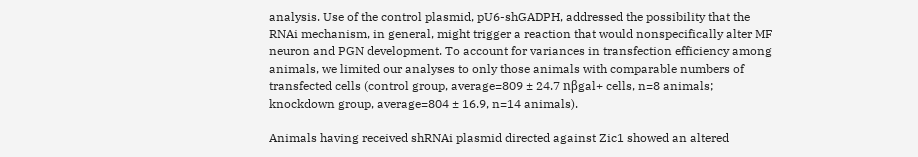analysis. Use of the control plasmid, pU6-shGADPH, addressed the possibility that the RNAi mechanism, in general, might trigger a reaction that would nonspecifically alter MF neuron and PGN development. To account for variances in transfection efficiency among animals, we limited our analyses to only those animals with comparable numbers of transfected cells (control group, average=809 ± 24.7 nβgal+ cells, n=8 animals; knockdown group, average=804 ± 16.9, n=14 animals).

Animals having received shRNAi plasmid directed against Zic1 showed an altered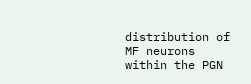distribution of MF neurons within the PGN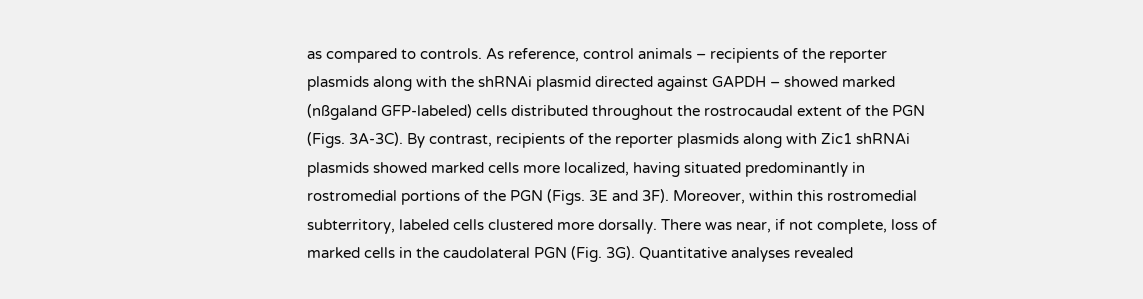as compared to controls. As reference, control animals – recipients of the reporter plasmids along with the shRNAi plasmid directed against GAPDH – showed marked (nßgaland GFP-labeled) cells distributed throughout the rostrocaudal extent of the PGN (Figs. 3A-3C). By contrast, recipients of the reporter plasmids along with Zic1 shRNAi plasmids showed marked cells more localized, having situated predominantly in rostromedial portions of the PGN (Figs. 3E and 3F). Moreover, within this rostromedial subterritory, labeled cells clustered more dorsally. There was near, if not complete, loss of marked cells in the caudolateral PGN (Fig. 3G). Quantitative analyses revealed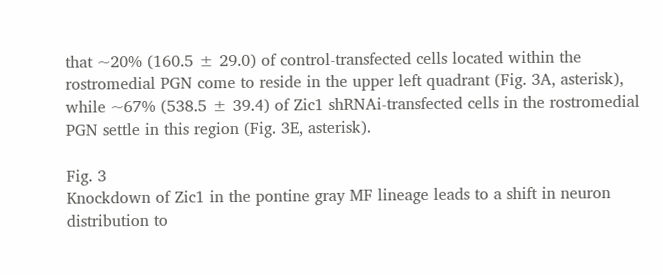that ~20% (160.5 ± 29.0) of control-transfected cells located within the rostromedial PGN come to reside in the upper left quadrant (Fig. 3A, asterisk), while ~67% (538.5 ± 39.4) of Zic1 shRNAi-transfected cells in the rostromedial PGN settle in this region (Fig. 3E, asterisk).

Fig. 3
Knockdown of Zic1 in the pontine gray MF lineage leads to a shift in neuron distribution to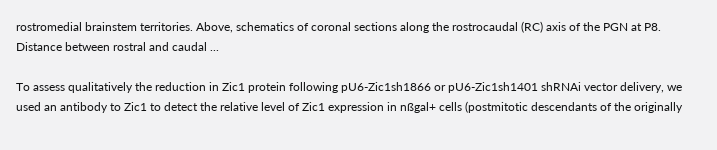rostromedial brainstem territories. Above, schematics of coronal sections along the rostrocaudal (RC) axis of the PGN at P8. Distance between rostral and caudal ...

To assess qualitatively the reduction in Zic1 protein following pU6-Zic1sh1866 or pU6-Zic1sh1401 shRNAi vector delivery, we used an antibody to Zic1 to detect the relative level of Zic1 expression in nßgal+ cells (postmitotic descendants of the originally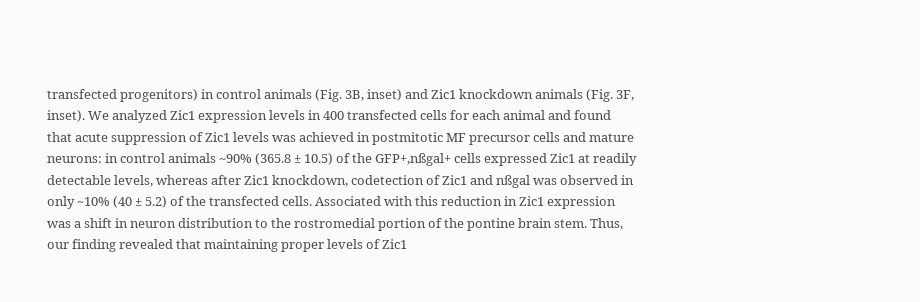transfected progenitors) in control animals (Fig. 3B, inset) and Zic1 knockdown animals (Fig. 3F, inset). We analyzed Zic1 expression levels in 400 transfected cells for each animal and found that acute suppression of Zic1 levels was achieved in postmitotic MF precursor cells and mature neurons: in control animals ~90% (365.8 ± 10.5) of the GFP+,nßgal+ cells expressed Zic1 at readily detectable levels, whereas after Zic1 knockdown, codetection of Zic1 and nßgal was observed in only ~10% (40 ± 5.2) of the transfected cells. Associated with this reduction in Zic1 expression was a shift in neuron distribution to the rostromedial portion of the pontine brain stem. Thus, our finding revealed that maintaining proper levels of Zic1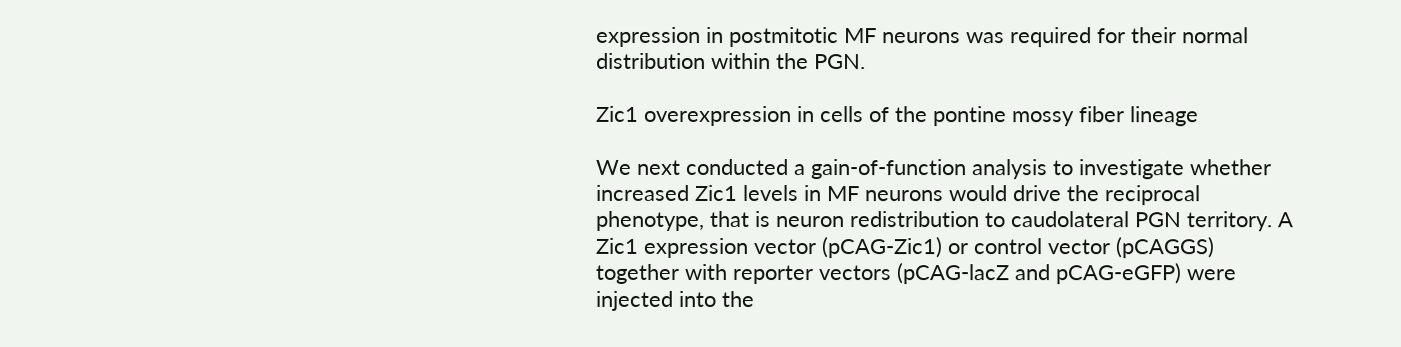expression in postmitotic MF neurons was required for their normal distribution within the PGN.

Zic1 overexpression in cells of the pontine mossy fiber lineage

We next conducted a gain-of-function analysis to investigate whether increased Zic1 levels in MF neurons would drive the reciprocal phenotype, that is neuron redistribution to caudolateral PGN territory. A Zic1 expression vector (pCAG-Zic1) or control vector (pCAGGS) together with reporter vectors (pCAG-lacZ and pCAG-eGFP) were injected into the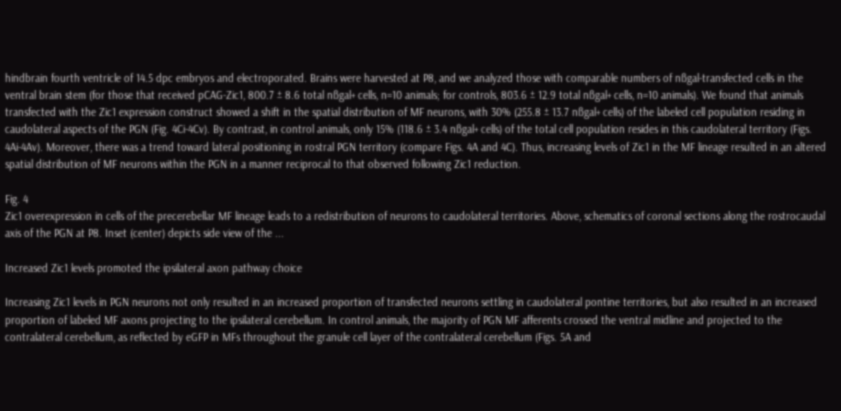hindbrain fourth ventricle of 14.5 dpc embryos and electroporated. Brains were harvested at P8, and we analyzed those with comparable numbers of nßgal-transfected cells in the ventral brain stem (for those that received pCAG-Zic1, 800.7 ± 8.6 total nßgal+ cells, n=10 animals; for controls, 803.6 ± 12.9 total nßgal+ cells, n=10 animals). We found that animals transfected with the Zic1 expression construct showed a shift in the spatial distribution of MF neurons, with 30% (255.8 ± 13.7 nßgal+ cells) of the labeled cell population residing in caudolateral aspects of the PGN (Fig. 4Ci-4Cv). By contrast, in control animals, only 15% (118.6 ± 3.4 nßgal+ cells) of the total cell population resides in this caudolateral territory (Figs. 4Ai-4Av). Moreover, there was a trend toward lateral positioning in rostral PGN territory (compare Figs. 4A and 4C). Thus, increasing levels of Zic1 in the MF lineage resulted in an altered spatial distribution of MF neurons within the PGN in a manner reciprocal to that observed following Zic1 reduction.

Fig. 4
Zic1 overexpression in cells of the precerebellar MF lineage leads to a redistribution of neurons to caudolateral territories. Above, schematics of coronal sections along the rostrocaudal axis of the PGN at P8. Inset (center) depicts side view of the ...

Increased Zic1 levels promoted the ipsilateral axon pathway choice

Increasing Zic1 levels in PGN neurons not only resulted in an increased proportion of transfected neurons settling in caudolateral pontine territories, but also resulted in an increased proportion of labeled MF axons projecting to the ipsilateral cerebellum. In control animals, the majority of PGN MF afferents crossed the ventral midline and projected to the contralateral cerebellum, as reflected by eGFP in MFs throughout the granule cell layer of the contralateral cerebellum (Figs. 5A and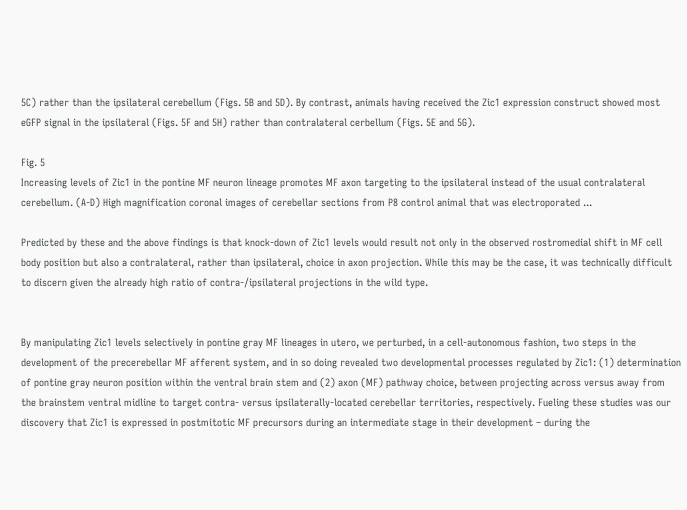5C) rather than the ipsilateral cerebellum (Figs. 5B and 5D). By contrast, animals having received the Zic1 expression construct showed most eGFP signal in the ipsilateral (Figs. 5F and 5H) rather than contralateral cerbellum (Figs. 5E and 5G).

Fig. 5
Increasing levels of Zic1 in the pontine MF neuron lineage promotes MF axon targeting to the ipsilateral instead of the usual contralateral cerebellum. (A-D) High magnification coronal images of cerebellar sections from P8 control animal that was electroporated ...

Predicted by these and the above findings is that knock-down of Zic1 levels would result not only in the observed rostromedial shift in MF cell body position but also a contralateral, rather than ipsilateral, choice in axon projection. While this may be the case, it was technically difficult to discern given the already high ratio of contra-/ipsilateral projections in the wild type.


By manipulating Zic1 levels selectively in pontine gray MF lineages in utero, we perturbed, in a cell-autonomous fashion, two steps in the development of the precerebellar MF afferent system, and in so doing revealed two developmental processes regulated by Zic1: (1) determination of pontine gray neuron position within the ventral brain stem and (2) axon (MF) pathway choice, between projecting across versus away from the brainstem ventral midline to target contra- versus ipsilaterally-located cerebellar territories, respectively. Fueling these studies was our discovery that Zic1 is expressed in postmitotic MF precursors during an intermediate stage in their development – during the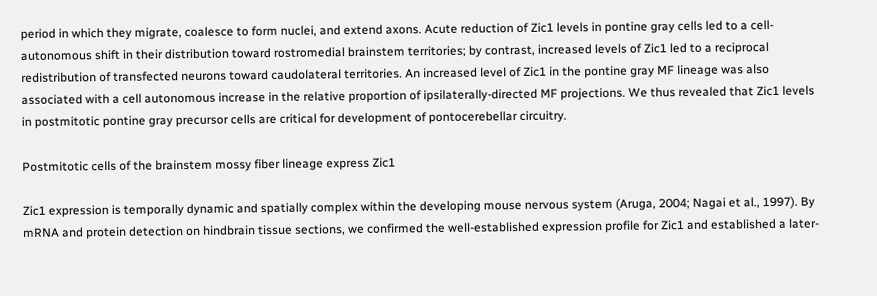period in which they migrate, coalesce to form nuclei, and extend axons. Acute reduction of Zic1 levels in pontine gray cells led to a cell-autonomous shift in their distribution toward rostromedial brainstem territories; by contrast, increased levels of Zic1 led to a reciprocal redistribution of transfected neurons toward caudolateral territories. An increased level of Zic1 in the pontine gray MF lineage was also associated with a cell autonomous increase in the relative proportion of ipsilaterally-directed MF projections. We thus revealed that Zic1 levels in postmitotic pontine gray precursor cells are critical for development of pontocerebellar circuitry.

Postmitotic cells of the brainstem mossy fiber lineage express Zic1

Zic1 expression is temporally dynamic and spatially complex within the developing mouse nervous system (Aruga, 2004; Nagai et al., 1997). By mRNA and protein detection on hindbrain tissue sections, we confirmed the well-established expression profile for Zic1 and established a later-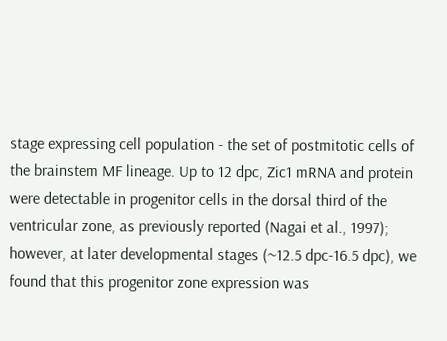stage expressing cell population - the set of postmitotic cells of the brainstem MF lineage. Up to 12 dpc, Zic1 mRNA and protein were detectable in progenitor cells in the dorsal third of the ventricular zone, as previously reported (Nagai et al., 1997); however, at later developmental stages (~12.5 dpc-16.5 dpc), we found that this progenitor zone expression was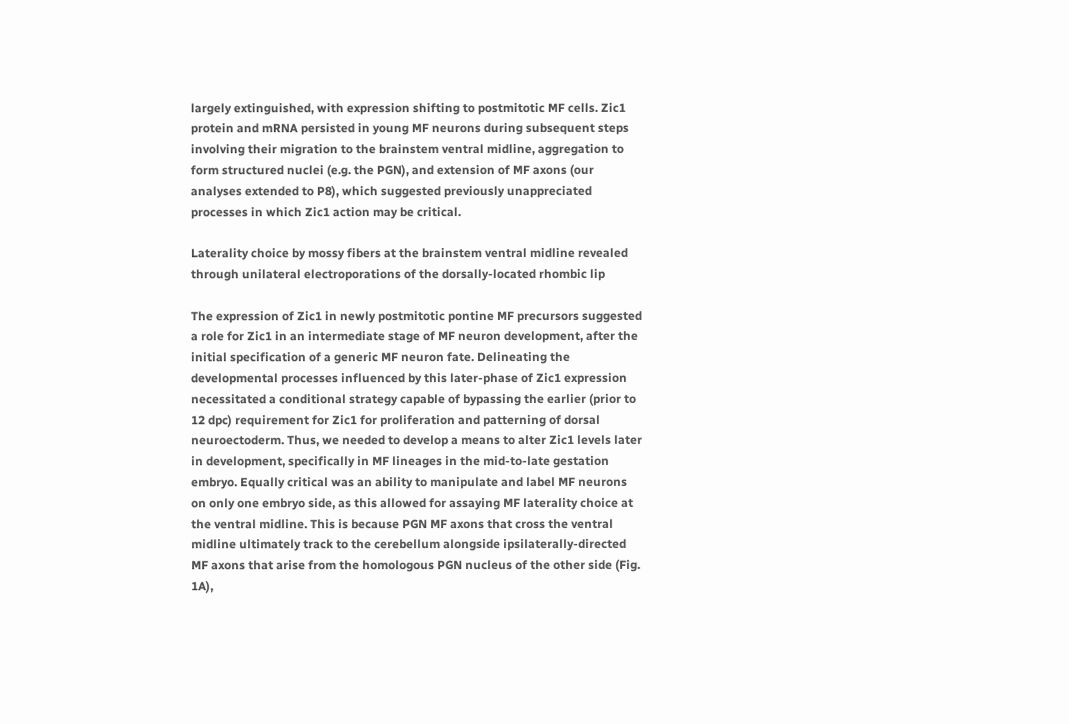largely extinguished, with expression shifting to postmitotic MF cells. Zic1 protein and mRNA persisted in young MF neurons during subsequent steps involving their migration to the brainstem ventral midline, aggregation to form structured nuclei (e.g. the PGN), and extension of MF axons (our analyses extended to P8), which suggested previously unappreciated processes in which Zic1 action may be critical.

Laterality choice by mossy fibers at the brainstem ventral midline revealed through unilateral electroporations of the dorsally-located rhombic lip

The expression of Zic1 in newly postmitotic pontine MF precursors suggested a role for Zic1 in an intermediate stage of MF neuron development, after the initial specification of a generic MF neuron fate. Delineating the developmental processes influenced by this later-phase of Zic1 expression necessitated a conditional strategy capable of bypassing the earlier (prior to 12 dpc) requirement for Zic1 for proliferation and patterning of dorsal neuroectoderm. Thus, we needed to develop a means to alter Zic1 levels later in development, specifically in MF lineages in the mid-to-late gestation embryo. Equally critical was an ability to manipulate and label MF neurons on only one embryo side, as this allowed for assaying MF laterality choice at the ventral midline. This is because PGN MF axons that cross the ventral midline ultimately track to the cerebellum alongside ipsilaterally-directed MF axons that arise from the homologous PGN nucleus of the other side (Fig. 1A),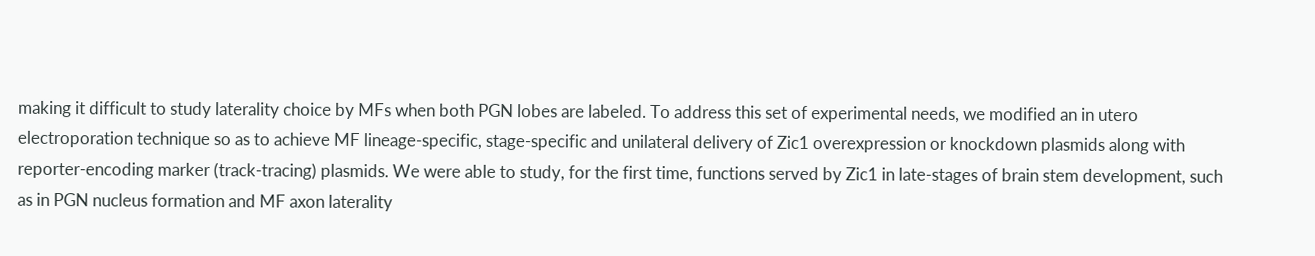making it difficult to study laterality choice by MFs when both PGN lobes are labeled. To address this set of experimental needs, we modified an in utero electroporation technique so as to achieve MF lineage-specific, stage-specific and unilateral delivery of Zic1 overexpression or knockdown plasmids along with reporter-encoding marker (track-tracing) plasmids. We were able to study, for the first time, functions served by Zic1 in late-stages of brain stem development, such as in PGN nucleus formation and MF axon laterality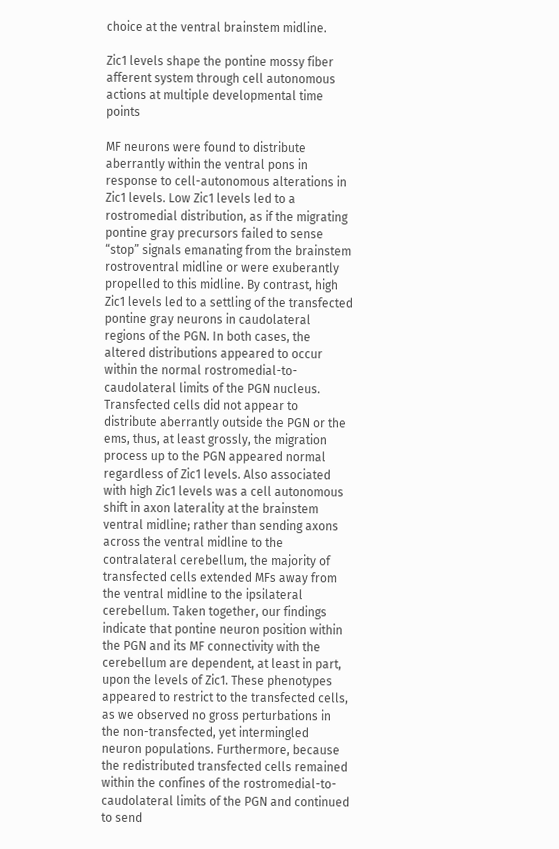choice at the ventral brainstem midline.

Zic1 levels shape the pontine mossy fiber afferent system through cell autonomous actions at multiple developmental time points

MF neurons were found to distribute aberrantly within the ventral pons in response to cell-autonomous alterations in Zic1 levels. Low Zic1 levels led to a rostromedial distribution, as if the migrating pontine gray precursors failed to sense “stop” signals emanating from the brainstem rostroventral midline or were exuberantly propelled to this midline. By contrast, high Zic1 levels led to a settling of the transfected pontine gray neurons in caudolateral regions of the PGN. In both cases, the altered distributions appeared to occur within the normal rostromedial-to-caudolateral limits of the PGN nucleus. Transfected cells did not appear to distribute aberrantly outside the PGN or the ems, thus, at least grossly, the migration process up to the PGN appeared normal regardless of Zic1 levels. Also associated with high Zic1 levels was a cell autonomous shift in axon laterality at the brainstem ventral midline; rather than sending axons across the ventral midline to the contralateral cerebellum, the majority of transfected cells extended MFs away from the ventral midline to the ipsilateral cerebellum. Taken together, our findings indicate that pontine neuron position within the PGN and its MF connectivity with the cerebellum are dependent, at least in part, upon the levels of Zic1. These phenotypes appeared to restrict to the transfected cells, as we observed no gross perturbations in the non-transfected, yet intermingled neuron populations. Furthermore, because the redistributed transfected cells remained within the confines of the rostromedial-to-caudolateral limits of the PGN and continued to send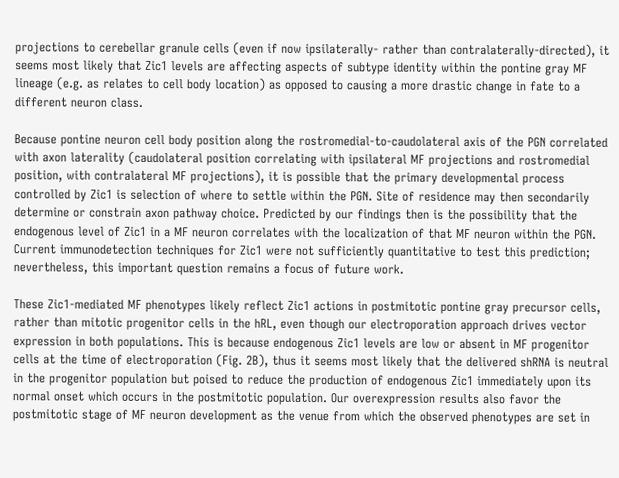projections to cerebellar granule cells (even if now ipsilaterally- rather than contralaterally-directed), it seems most likely that Zic1 levels are affecting aspects of subtype identity within the pontine gray MF lineage (e.g. as relates to cell body location) as opposed to causing a more drastic change in fate to a different neuron class.

Because pontine neuron cell body position along the rostromedial-to-caudolateral axis of the PGN correlated with axon laterality (caudolateral position correlating with ipsilateral MF projections and rostromedial position, with contralateral MF projections), it is possible that the primary developmental process controlled by Zic1 is selection of where to settle within the PGN. Site of residence may then secondarily determine or constrain axon pathway choice. Predicted by our findings then is the possibility that the endogenous level of Zic1 in a MF neuron correlates with the localization of that MF neuron within the PGN. Current immunodetection techniques for Zic1 were not sufficiently quantitative to test this prediction; nevertheless, this important question remains a focus of future work.

These Zic1-mediated MF phenotypes likely reflect Zic1 actions in postmitotic pontine gray precursor cells, rather than mitotic progenitor cells in the hRL, even though our electroporation approach drives vector expression in both populations. This is because endogenous Zic1 levels are low or absent in MF progenitor cells at the time of electroporation (Fig. 2B), thus it seems most likely that the delivered shRNA is neutral in the progenitor population but poised to reduce the production of endogenous Zic1 immediately upon its normal onset which occurs in the postmitotic population. Our overexpression results also favor the postmitotic stage of MF neuron development as the venue from which the observed phenotypes are set in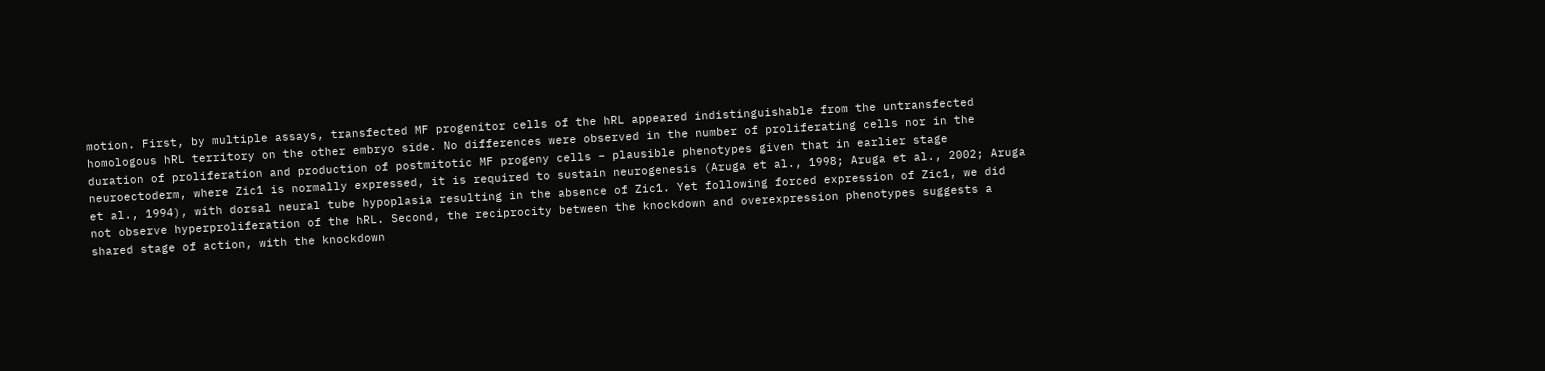motion. First, by multiple assays, transfected MF progenitor cells of the hRL appeared indistinguishable from the untransfected homologous hRL territory on the other embryo side. No differences were observed in the number of proliferating cells nor in the duration of proliferation and production of postmitotic MF progeny cells – plausible phenotypes given that in earlier stage neuroectoderm, where Zic1 is normally expressed, it is required to sustain neurogenesis (Aruga et al., 1998; Aruga et al., 2002; Aruga et al., 1994), with dorsal neural tube hypoplasia resulting in the absence of Zic1. Yet following forced expression of Zic1, we did not observe hyperproliferation of the hRL. Second, the reciprocity between the knockdown and overexpression phenotypes suggests a shared stage of action, with the knockdown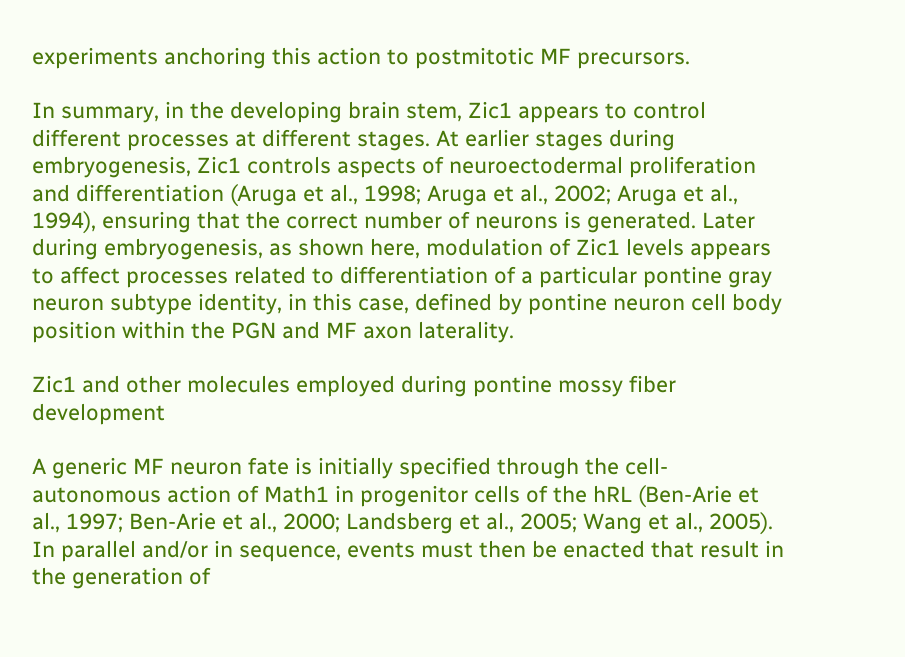experiments anchoring this action to postmitotic MF precursors.

In summary, in the developing brain stem, Zic1 appears to control different processes at different stages. At earlier stages during embryogenesis, Zic1 controls aspects of neuroectodermal proliferation and differentiation (Aruga et al., 1998; Aruga et al., 2002; Aruga et al., 1994), ensuring that the correct number of neurons is generated. Later during embryogenesis, as shown here, modulation of Zic1 levels appears to affect processes related to differentiation of a particular pontine gray neuron subtype identity, in this case, defined by pontine neuron cell body position within the PGN and MF axon laterality.

Zic1 and other molecules employed during pontine mossy fiber development

A generic MF neuron fate is initially specified through the cell-autonomous action of Math1 in progenitor cells of the hRL (Ben-Arie et al., 1997; Ben-Arie et al., 2000; Landsberg et al., 2005; Wang et al., 2005). In parallel and/or in sequence, events must then be enacted that result in the generation of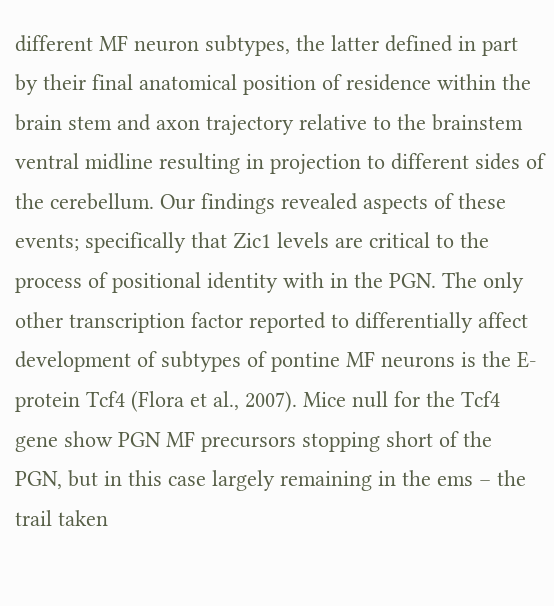different MF neuron subtypes, the latter defined in part by their final anatomical position of residence within the brain stem and axon trajectory relative to the brainstem ventral midline resulting in projection to different sides of the cerebellum. Our findings revealed aspects of these events; specifically that Zic1 levels are critical to the process of positional identity with in the PGN. The only other transcription factor reported to differentially affect development of subtypes of pontine MF neurons is the E-protein Tcf4 (Flora et al., 2007). Mice null for the Tcf4 gene show PGN MF precursors stopping short of the PGN, but in this case largely remaining in the ems – the trail taken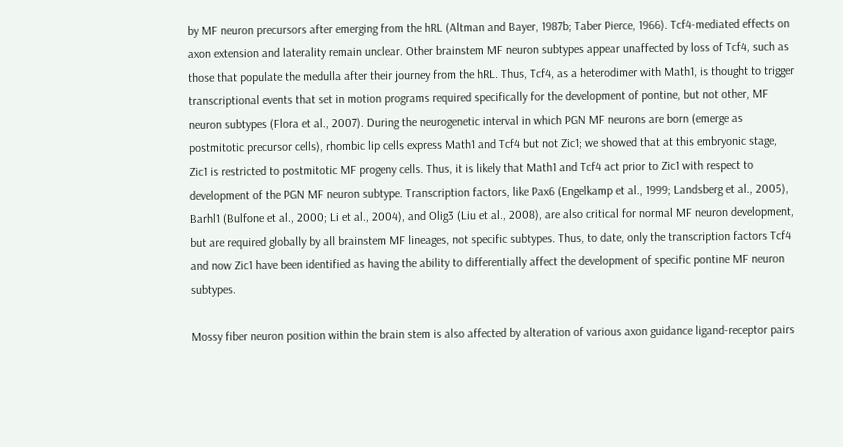by MF neuron precursors after emerging from the hRL (Altman and Bayer, 1987b; Taber Pierce, 1966). Tcf4-mediated effects on axon extension and laterality remain unclear. Other brainstem MF neuron subtypes appear unaffected by loss of Tcf4, such as those that populate the medulla after their journey from the hRL. Thus, Tcf4, as a heterodimer with Math1, is thought to trigger transcriptional events that set in motion programs required specifically for the development of pontine, but not other, MF neuron subtypes (Flora et al., 2007). During the neurogenetic interval in which PGN MF neurons are born (emerge as postmitotic precursor cells), rhombic lip cells express Math1 and Tcf4 but not Zic1; we showed that at this embryonic stage, Zic1 is restricted to postmitotic MF progeny cells. Thus, it is likely that Math1 and Tcf4 act prior to Zic1 with respect to development of the PGN MF neuron subtype. Transcription factors, like Pax6 (Engelkamp et al., 1999; Landsberg et al., 2005), Barhl1 (Bulfone et al., 2000; Li et al., 2004), and Olig3 (Liu et al., 2008), are also critical for normal MF neuron development, but are required globally by all brainstem MF lineages, not specific subtypes. Thus, to date, only the transcription factors Tcf4 and now Zic1 have been identified as having the ability to differentially affect the development of specific pontine MF neuron subtypes.

Mossy fiber neuron position within the brain stem is also affected by alteration of various axon guidance ligand-receptor pairs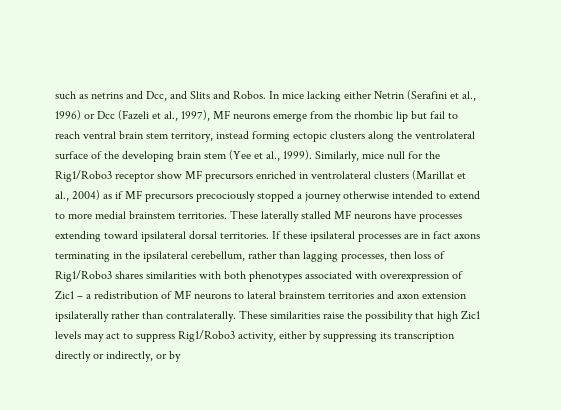such as netrins and Dcc, and Slits and Robos. In mice lacking either Netrin (Serafini et al., 1996) or Dcc (Fazeli et al., 1997), MF neurons emerge from the rhombic lip but fail to reach ventral brain stem territory, instead forming ectopic clusters along the ventrolateral surface of the developing brain stem (Yee et al., 1999). Similarly, mice null for the Rig1/Robo3 receptor show MF precursors enriched in ventrolateral clusters (Marillat et al., 2004) as if MF precursors precociously stopped a journey otherwise intended to extend to more medial brainstem territories. These laterally stalled MF neurons have processes extending toward ipsilateral dorsal territories. If these ipsilateral processes are in fact axons terminating in the ipsilateral cerebellum, rather than lagging processes, then loss of Rig1/Robo3 shares similarities with both phenotypes associated with overexpression of Zic1 – a redistribution of MF neurons to lateral brainstem territories and axon extension ipsilaterally rather than contralaterally. These similarities raise the possibility that high Zic1 levels may act to suppress Rig1/Robo3 activity, either by suppressing its transcription directly or indirectly, or by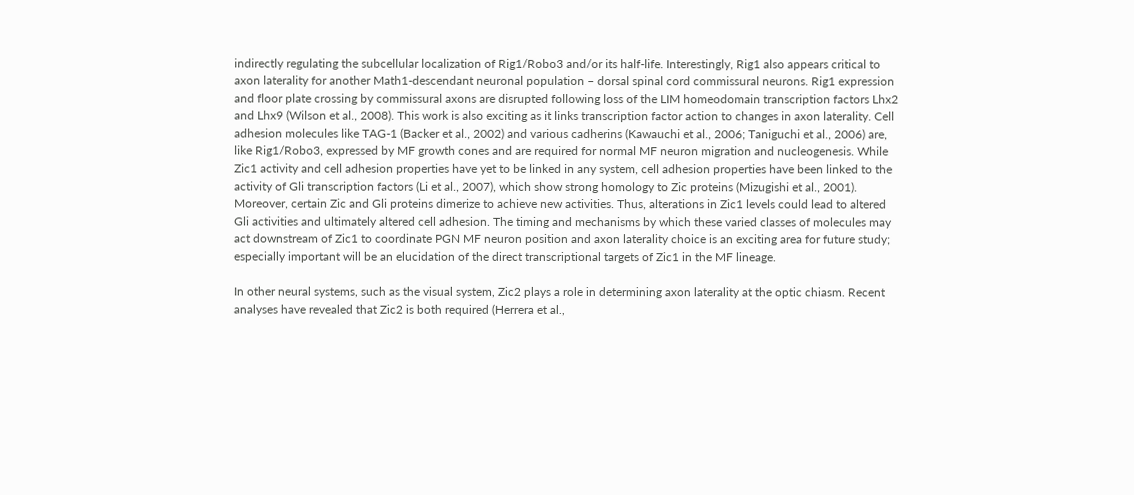indirectly regulating the subcellular localization of Rig1/Robo3 and/or its half-life. Interestingly, Rig1 also appears critical to axon laterality for another Math1-descendant neuronal population – dorsal spinal cord commissural neurons. Rig1 expression and floor plate crossing by commissural axons are disrupted following loss of the LIM homeodomain transcription factors Lhx2 and Lhx9 (Wilson et al., 2008). This work is also exciting as it links transcription factor action to changes in axon laterality. Cell adhesion molecules like TAG-1 (Backer et al., 2002) and various cadherins (Kawauchi et al., 2006; Taniguchi et al., 2006) are, like Rig1/Robo3, expressed by MF growth cones and are required for normal MF neuron migration and nucleogenesis. While Zic1 activity and cell adhesion properties have yet to be linked in any system, cell adhesion properties have been linked to the activity of Gli transcription factors (Li et al., 2007), which show strong homology to Zic proteins (Mizugishi et al., 2001). Moreover, certain Zic and Gli proteins dimerize to achieve new activities. Thus, alterations in Zic1 levels could lead to altered Gli activities and ultimately altered cell adhesion. The timing and mechanisms by which these varied classes of molecules may act downstream of Zic1 to coordinate PGN MF neuron position and axon laterality choice is an exciting area for future study; especially important will be an elucidation of the direct transcriptional targets of Zic1 in the MF lineage.

In other neural systems, such as the visual system, Zic2 plays a role in determining axon laterality at the optic chiasm. Recent analyses have revealed that Zic2 is both required (Herrera et al.,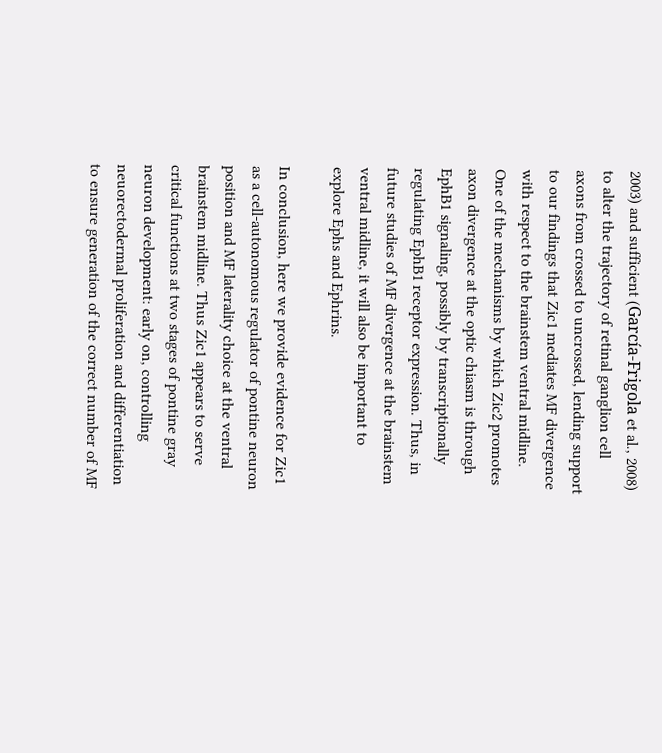2003) and sufficient (García-Frigola et al., 2008) to alter the trajectory of retinal ganglion cell axons from crossed to uncrossed, lending support to our findings that Zic1 mediates MF divergence with respect to the brainstem ventral midline. One of the mechanisms by which Zic2 promotes axon divergence at the optic chiasm is through EphB1 signaling, possibly by transcriptionally regulating EphB1 receptor expression. Thus, in future studies of MF divergence at the brainstem ventral midline, it will also be important to explore Ephs and Ephrins.

In conclusion, here we provide evidence for Zic1 as a cell-autonomous regulator of pontine neuron position and MF laterality choice at the ventral brainstem midline. Thus Zic1 appears to serve critical functions at two stages of pontine gray neuron development: early on, controlling neuorectodermal proliferation and differentiation to ensure generation of the correct number of MF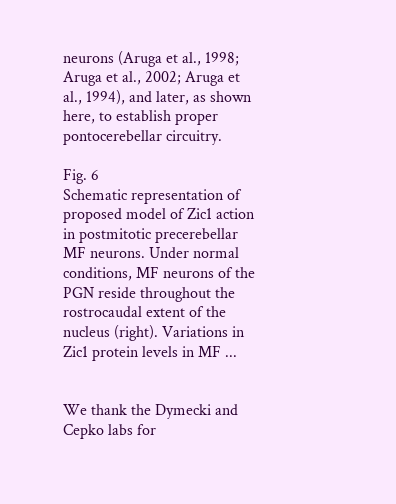neurons (Aruga et al., 1998; Aruga et al., 2002; Aruga et al., 1994), and later, as shown here, to establish proper pontocerebellar circuitry.

Fig. 6
Schematic representation of proposed model of Zic1 action in postmitotic precerebellar MF neurons. Under normal conditions, MF neurons of the PGN reside throughout the rostrocaudal extent of the nucleus (right). Variations in Zic1 protein levels in MF ...


We thank the Dymecki and Cepko labs for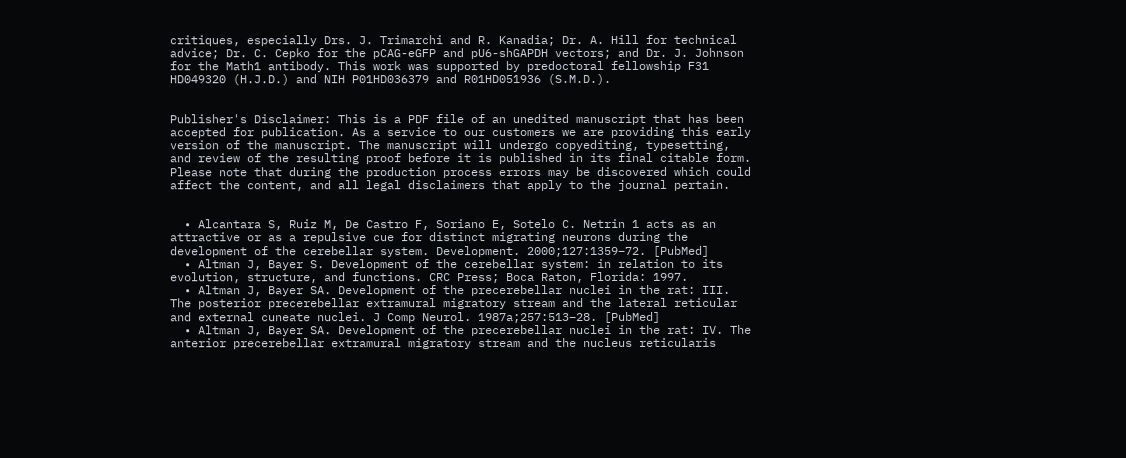critiques, especially Drs. J. Trimarchi and R. Kanadia; Dr. A. Hill for technical advice; Dr. C. Cepko for the pCAG-eGFP and pU6-shGAPDH vectors; and Dr. J. Johnson for the Math1 antibody. This work was supported by predoctoral fellowship F31 HD049320 (H.J.D.) and NIH P01HD036379 and R01HD051936 (S.M.D.).


Publisher's Disclaimer: This is a PDF file of an unedited manuscript that has been accepted for publication. As a service to our customers we are providing this early version of the manuscript. The manuscript will undergo copyediting, typesetting, and review of the resulting proof before it is published in its final citable form. Please note that during the production process errors may be discovered which could affect the content, and all legal disclaimers that apply to the journal pertain.


  • Alcantara S, Ruiz M, De Castro F, Soriano E, Sotelo C. Netrin 1 acts as an attractive or as a repulsive cue for distinct migrating neurons during the development of the cerebellar system. Development. 2000;127:1359–72. [PubMed]
  • Altman J, Bayer S. Development of the cerebellar system: in relation to its evolution, structure, and functions. CRC Press; Boca Raton, Florida: 1997.
  • Altman J, Bayer SA. Development of the precerebellar nuclei in the rat: III. The posterior precerebellar extramural migratory stream and the lateral reticular and external cuneate nuclei. J Comp Neurol. 1987a;257:513–28. [PubMed]
  • Altman J, Bayer SA. Development of the precerebellar nuclei in the rat: IV. The anterior precerebellar extramural migratory stream and the nucleus reticularis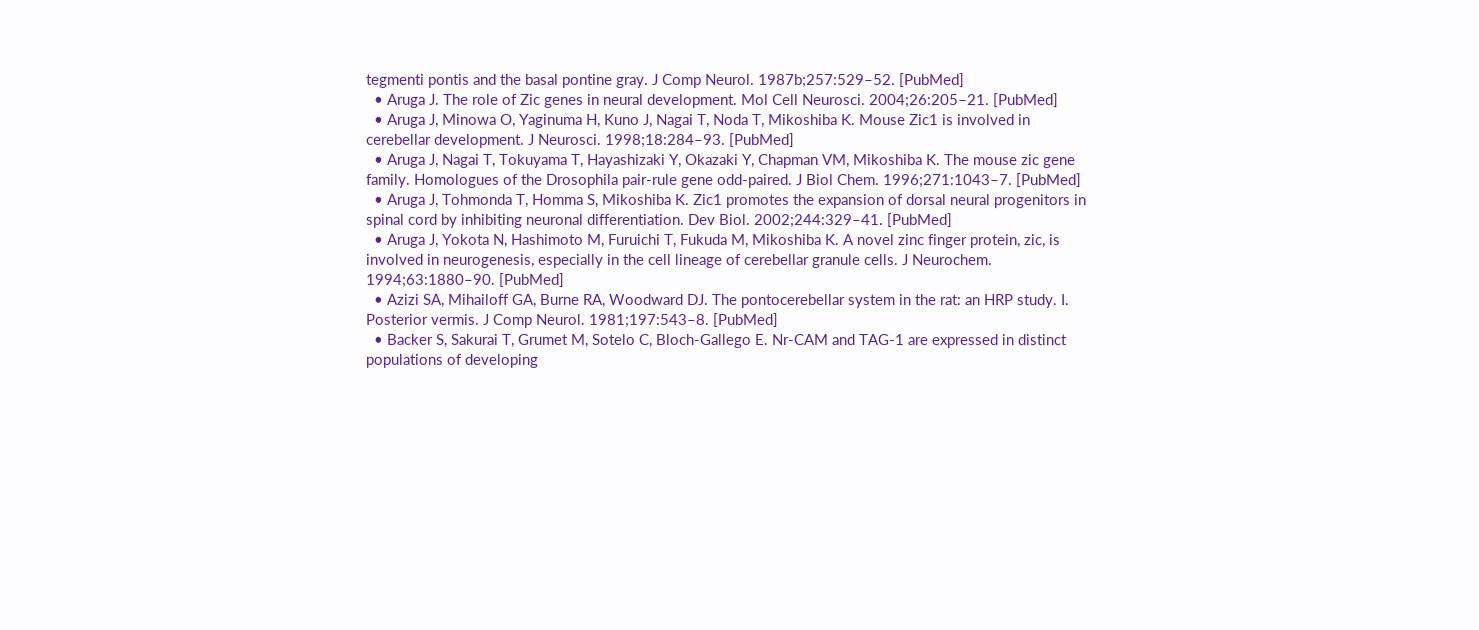tegmenti pontis and the basal pontine gray. J Comp Neurol. 1987b;257:529–52. [PubMed]
  • Aruga J. The role of Zic genes in neural development. Mol Cell Neurosci. 2004;26:205–21. [PubMed]
  • Aruga J, Minowa O, Yaginuma H, Kuno J, Nagai T, Noda T, Mikoshiba K. Mouse Zic1 is involved in cerebellar development. J Neurosci. 1998;18:284–93. [PubMed]
  • Aruga J, Nagai T, Tokuyama T, Hayashizaki Y, Okazaki Y, Chapman VM, Mikoshiba K. The mouse zic gene family. Homologues of the Drosophila pair-rule gene odd-paired. J Biol Chem. 1996;271:1043–7. [PubMed]
  • Aruga J, Tohmonda T, Homma S, Mikoshiba K. Zic1 promotes the expansion of dorsal neural progenitors in spinal cord by inhibiting neuronal differentiation. Dev Biol. 2002;244:329–41. [PubMed]
  • Aruga J, Yokota N, Hashimoto M, Furuichi T, Fukuda M, Mikoshiba K. A novel zinc finger protein, zic, is involved in neurogenesis, especially in the cell lineage of cerebellar granule cells. J Neurochem. 1994;63:1880–90. [PubMed]
  • Azizi SA, Mihailoff GA, Burne RA, Woodward DJ. The pontocerebellar system in the rat: an HRP study. I. Posterior vermis. J Comp Neurol. 1981;197:543–8. [PubMed]
  • Backer S, Sakurai T, Grumet M, Sotelo C, Bloch-Gallego E. Nr-CAM and TAG-1 are expressed in distinct populations of developing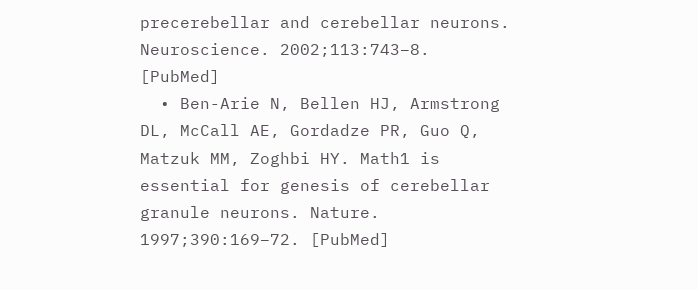precerebellar and cerebellar neurons. Neuroscience. 2002;113:743–8. [PubMed]
  • Ben-Arie N, Bellen HJ, Armstrong DL, McCall AE, Gordadze PR, Guo Q, Matzuk MM, Zoghbi HY. Math1 is essential for genesis of cerebellar granule neurons. Nature. 1997;390:169–72. [PubMed]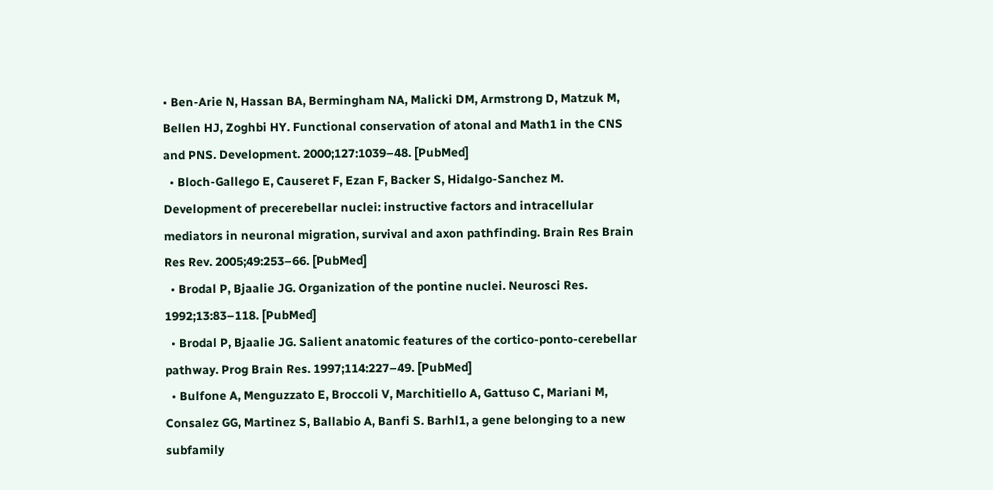• Ben-Arie N, Hassan BA, Bermingham NA, Malicki DM, Armstrong D, Matzuk M, Bellen HJ, Zoghbi HY. Functional conservation of atonal and Math1 in the CNS and PNS. Development. 2000;127:1039–48. [PubMed]
  • Bloch-Gallego E, Causeret F, Ezan F, Backer S, Hidalgo-Sanchez M. Development of precerebellar nuclei: instructive factors and intracellular mediators in neuronal migration, survival and axon pathfinding. Brain Res Brain Res Rev. 2005;49:253–66. [PubMed]
  • Brodal P, Bjaalie JG. Organization of the pontine nuclei. Neurosci Res. 1992;13:83–118. [PubMed]
  • Brodal P, Bjaalie JG. Salient anatomic features of the cortico-ponto-cerebellar pathway. Prog Brain Res. 1997;114:227–49. [PubMed]
  • Bulfone A, Menguzzato E, Broccoli V, Marchitiello A, Gattuso C, Mariani M, Consalez GG, Martinez S, Ballabio A, Banfi S. Barhl1, a gene belonging to a new subfamily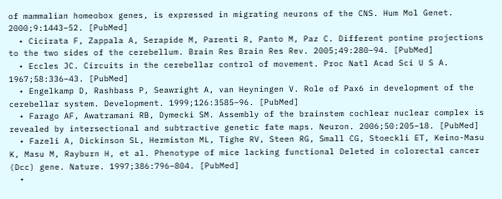of mammalian homeobox genes, is expressed in migrating neurons of the CNS. Hum Mol Genet. 2000;9:1443–52. [PubMed]
  • Cicirata F, Zappala A, Serapide M, Parenti R, Panto M, Paz C. Different pontine projections to the two sides of the cerebellum. Brain Res Brain Res Rev. 2005;49:280–94. [PubMed]
  • Eccles JC. Circuits in the cerebellar control of movement. Proc Natl Acad Sci U S A. 1967;58:336–43. [PubMed]
  • Engelkamp D, Rashbass P, Seawright A, van Heyningen V. Role of Pax6 in development of the cerebellar system. Development. 1999;126:3585–96. [PubMed]
  • Farago AF, Awatramani RB, Dymecki SM. Assembly of the brainstem cochlear nuclear complex is revealed by intersectional and subtractive genetic fate maps. Neuron. 2006;50:205–18. [PubMed]
  • Fazeli A, Dickinson SL, Hermiston ML, Tighe RV, Steen RG, Small CG, Stoeckli ET, Keino-Masu K, Masu M, Rayburn H, et al. Phenotype of mice lacking functional Deleted in colorectal cancer (Dcc) gene. Nature. 1997;386:796–804. [PubMed]
  •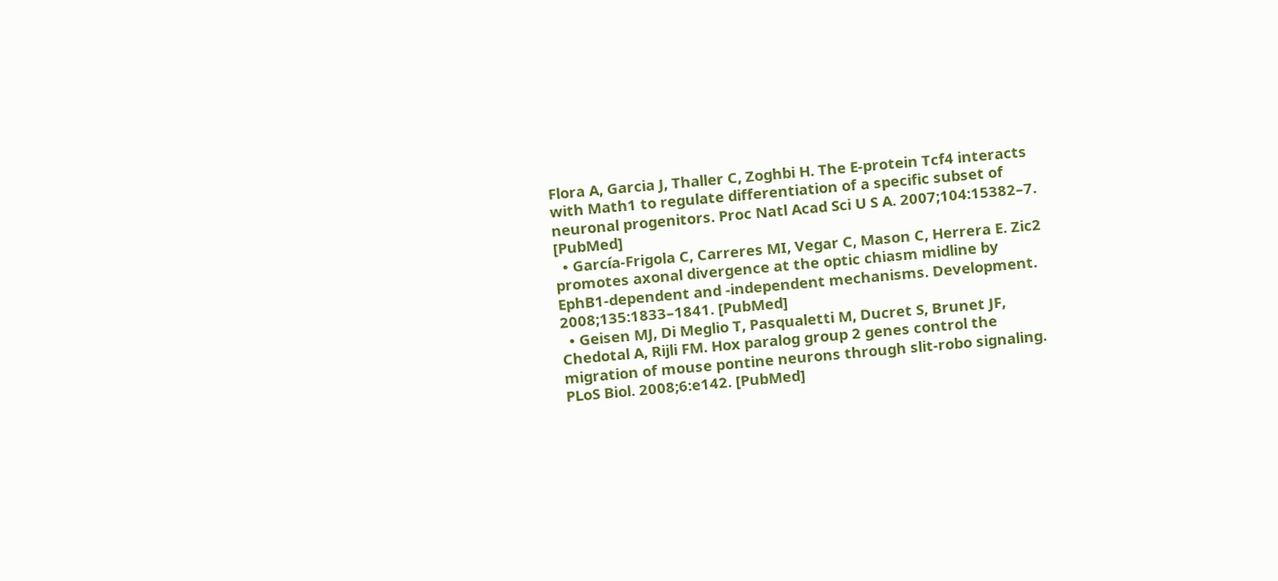Flora A, Garcia J, Thaller C, Zoghbi H. The E-protein Tcf4 interacts with Math1 to regulate differentiation of a specific subset of neuronal progenitors. Proc Natl Acad Sci U S A. 2007;104:15382–7. [PubMed]
  • García-Frigola C, Carreres MI, Vegar C, Mason C, Herrera E. Zic2 promotes axonal divergence at the optic chiasm midline by EphB1-dependent and -independent mechanisms. Development. 2008;135:1833–1841. [PubMed]
  • Geisen MJ, Di Meglio T, Pasqualetti M, Ducret S, Brunet JF, Chedotal A, Rijli FM. Hox paralog group 2 genes control the migration of mouse pontine neurons through slit-robo signaling. PLoS Biol. 2008;6:e142. [PubMed]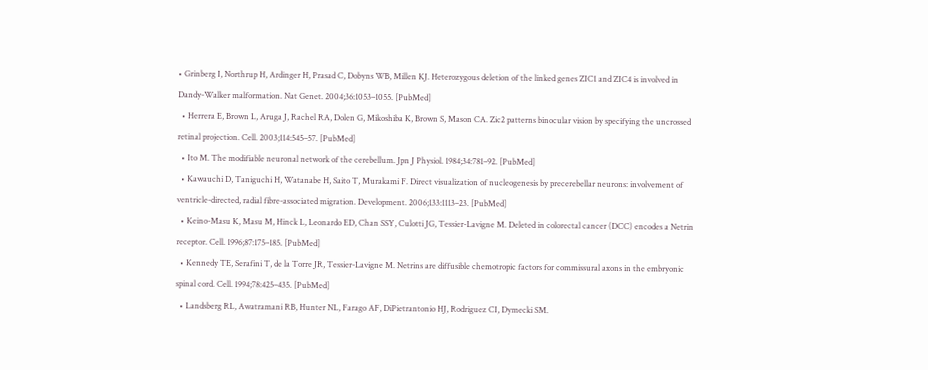• Grinberg I, Northrup H, Ardinger H, Prasad C, Dobyns WB, Millen KJ. Heterozygous deletion of the linked genes ZIC1 and ZIC4 is involved in Dandy-Walker malformation. Nat Genet. 2004;36:1053–1055. [PubMed]
  • Herrera E, Brown L, Aruga J, Rachel RA, Dolen G, Mikoshiba K, Brown S, Mason CA. Zic2 patterns binocular vision by specifying the uncrossed retinal projection. Cell. 2003;114:545–57. [PubMed]
  • Ito M. The modifiable neuronal network of the cerebellum. Jpn J Physiol. 1984;34:781–92. [PubMed]
  • Kawauchi D, Taniguchi H, Watanabe H, Saito T, Murakami F. Direct visualization of nucleogenesis by precerebellar neurons: involvement of ventricle-directed, radial fibre-associated migration. Development. 2006;133:1113–23. [PubMed]
  • Keino-Masu K, Masu M, Hinck L, Leonardo ED, Chan SSY, Culotti JG, Tessier-Lavigne M. Deleted in colorectal cancer (DCC) encodes a Netrin receptor. Cell. 1996;87:175–185. [PubMed]
  • Kennedy TE, Serafini T, de la Torre JR, Tessier-Lavigne M. Netrins are diffusible chemotropic factors for commissural axons in the embryonic spinal cord. Cell. 1994;78:425–435. [PubMed]
  • Landsberg RL, Awatramani RB, Hunter NL, Farago AF, DiPietrantonio HJ, Rodriguez CI, Dymecki SM.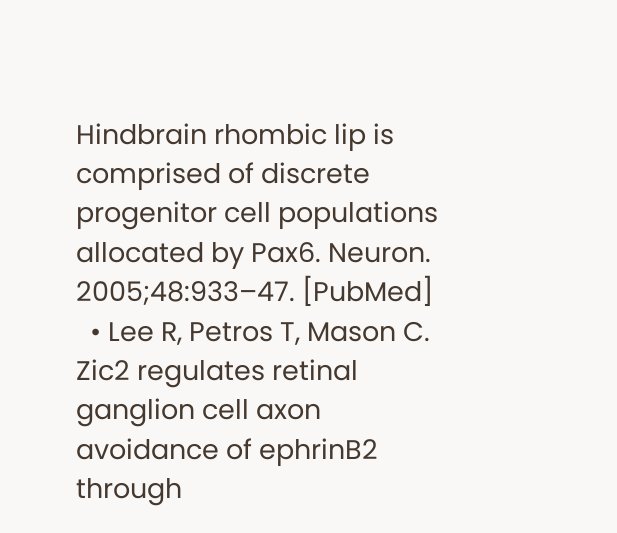Hindbrain rhombic lip is comprised of discrete progenitor cell populations allocated by Pax6. Neuron. 2005;48:933–47. [PubMed]
  • Lee R, Petros T, Mason C. Zic2 regulates retinal ganglion cell axon avoidance of ephrinB2 through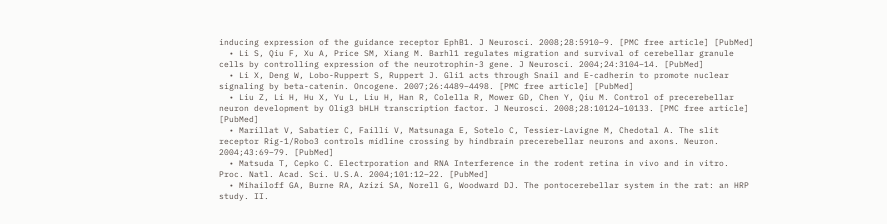inducing expression of the guidance receptor EphB1. J Neurosci. 2008;28:5910–9. [PMC free article] [PubMed]
  • Li S, Qiu F, Xu A, Price SM, Xiang M. Barhl1 regulates migration and survival of cerebellar granule cells by controlling expression of the neurotrophin-3 gene. J Neurosci. 2004;24:3104–14. [PubMed]
  • Li X, Deng W, Lobo-Ruppert S, Ruppert J. Gli1 acts through Snail and E-cadherin to promote nuclear signaling by beta-catenin. Oncogene. 2007;26:4489–4498. [PMC free article] [PubMed]
  • Liu Z, Li H, Hu X, Yu L, Liu H, Han R, Colella R, Mower GD, Chen Y, Qiu M. Control of precerebellar neuron development by Olig3 bHLH transcription factor. J Neurosci. 2008;28:10124–10133. [PMC free article] [PubMed]
  • Marillat V, Sabatier C, Failli V, Matsunaga E, Sotelo C, Tessier-Lavigne M, Chedotal A. The slit receptor Rig-1/Robo3 controls midline crossing by hindbrain precerebellar neurons and axons. Neuron. 2004;43:69–79. [PubMed]
  • Matsuda T, Cepko C. Electrporation and RNA Interference in the rodent retina in vivo and in vitro. Proc. Natl. Acad. Sci. U.S.A. 2004;101:12–22. [PubMed]
  • Mihailoff GA, Burne RA, Azizi SA, Norell G, Woodward DJ. The pontocerebellar system in the rat: an HRP study. II.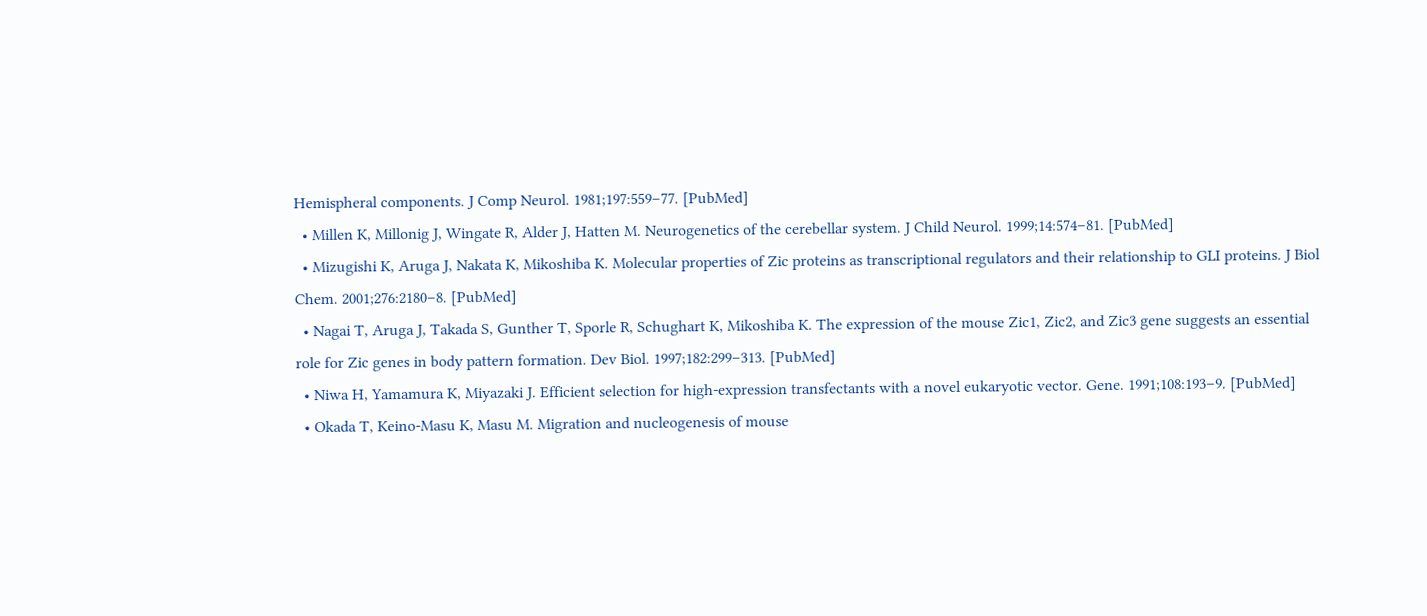Hemispheral components. J Comp Neurol. 1981;197:559–77. [PubMed]
  • Millen K, Millonig J, Wingate R, Alder J, Hatten M. Neurogenetics of the cerebellar system. J Child Neurol. 1999;14:574–81. [PubMed]
  • Mizugishi K, Aruga J, Nakata K, Mikoshiba K. Molecular properties of Zic proteins as transcriptional regulators and their relationship to GLI proteins. J Biol Chem. 2001;276:2180–8. [PubMed]
  • Nagai T, Aruga J, Takada S, Gunther T, Sporle R, Schughart K, Mikoshiba K. The expression of the mouse Zic1, Zic2, and Zic3 gene suggests an essential role for Zic genes in body pattern formation. Dev Biol. 1997;182:299–313. [PubMed]
  • Niwa H, Yamamura K, Miyazaki J. Efficient selection for high-expression transfectants with a novel eukaryotic vector. Gene. 1991;108:193–9. [PubMed]
  • Okada T, Keino-Masu K, Masu M. Migration and nucleogenesis of mouse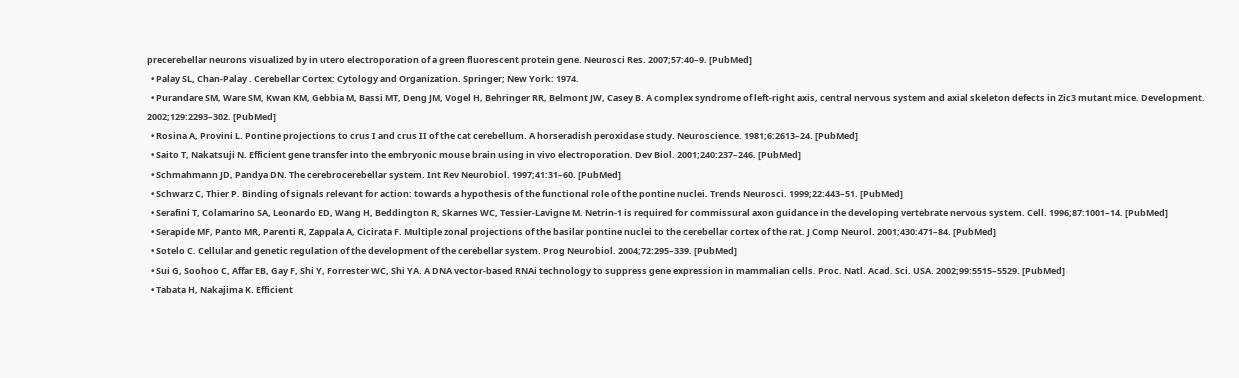precerebellar neurons visualized by in utero electroporation of a green fluorescent protein gene. Neurosci Res. 2007;57:40–9. [PubMed]
  • Palay SL, Chan-Palay . Cerebellar Cortex: Cytology and Organization. Springer; New York: 1974.
  • Purandare SM, Ware SM, Kwan KM, Gebbia M, Bassi MT, Deng JM, Vogel H, Behringer RR, Belmont JW, Casey B. A complex syndrome of left-right axis, central nervous system and axial skeleton defects in Zic3 mutant mice. Development. 2002;129:2293–302. [PubMed]
  • Rosina A, Provini L. Pontine projections to crus I and crus II of the cat cerebellum. A horseradish peroxidase study. Neuroscience. 1981;6:2613–24. [PubMed]
  • Saito T, Nakatsuji N. Efficient gene transfer into the embryonic mouse brain using in vivo electroporation. Dev Biol. 2001;240:237–246. [PubMed]
  • Schmahmann JD, Pandya DN. The cerebrocerebellar system. Int Rev Neurobiol. 1997;41:31–60. [PubMed]
  • Schwarz C, Thier P. Binding of signals relevant for action: towards a hypothesis of the functional role of the pontine nuclei. Trends Neurosci. 1999;22:443–51. [PubMed]
  • Serafini T, Colamarino SA, Leonardo ED, Wang H, Beddington R, Skarnes WC, Tessier-Lavigne M. Netrin-1 is required for commissural axon guidance in the developing vertebrate nervous system. Cell. 1996;87:1001–14. [PubMed]
  • Serapide MF, Panto MR, Parenti R, Zappala A, Cicirata F. Multiple zonal projections of the basilar pontine nuclei to the cerebellar cortex of the rat. J Comp Neurol. 2001;430:471–84. [PubMed]
  • Sotelo C. Cellular and genetic regulation of the development of the cerebellar system. Prog Neurobiol. 2004;72:295–339. [PubMed]
  • Sui G, Soohoo C, Affar EB, Gay F, Shi Y, Forrester WC, Shi YA. A DNA vector-based RNAi technology to suppress gene expression in mammalian cells. Proc. Natl. Acad. Sci. USA. 2002;99:5515–5529. [PubMed]
  • Tabata H, Nakajima K. Efficient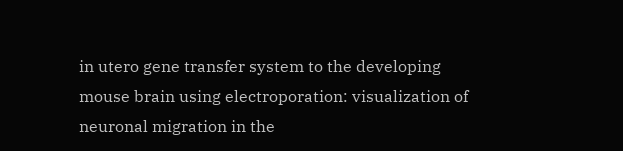in utero gene transfer system to the developing mouse brain using electroporation: visualization of neuronal migration in the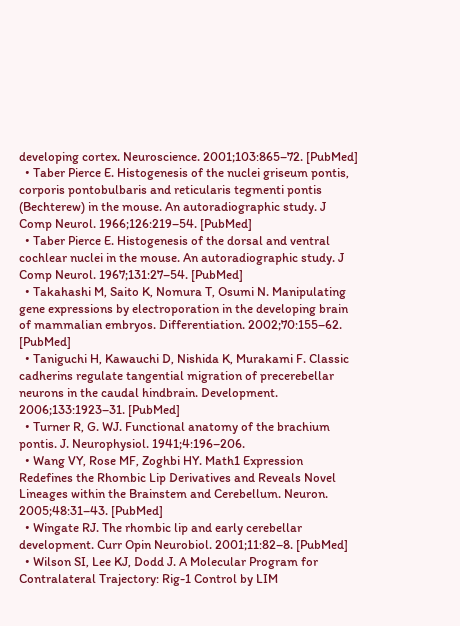developing cortex. Neuroscience. 2001;103:865–72. [PubMed]
  • Taber Pierce E. Histogenesis of the nuclei griseum pontis, corporis pontobulbaris and reticularis tegmenti pontis (Bechterew) in the mouse. An autoradiographic study. J Comp Neurol. 1966;126:219–54. [PubMed]
  • Taber Pierce E. Histogenesis of the dorsal and ventral cochlear nuclei in the mouse. An autoradiographic study. J Comp Neurol. 1967;131:27–54. [PubMed]
  • Takahashi M, Saito K, Nomura T, Osumi N. Manipulating gene expressions by electroporation in the developing brain of mammalian embryos. Differentiation. 2002;70:155–62. [PubMed]
  • Taniguchi H, Kawauchi D, Nishida K, Murakami F. Classic cadherins regulate tangential migration of precerebellar neurons in the caudal hindbrain. Development. 2006;133:1923–31. [PubMed]
  • Turner R, G. WJ. Functional anatomy of the brachium pontis. J. Neurophysiol. 1941;4:196–206.
  • Wang VY, Rose MF, Zoghbi HY. Math1 Expression Redefines the Rhombic Lip Derivatives and Reveals Novel Lineages within the Brainstem and Cerebellum. Neuron. 2005;48:31–43. [PubMed]
  • Wingate RJ. The rhombic lip and early cerebellar development. Curr Opin Neurobiol. 2001;11:82–8. [PubMed]
  • Wilson SI, Lee KJ, Dodd J. A Molecular Program for Contralateral Trajectory: Rig-1 Control by LIM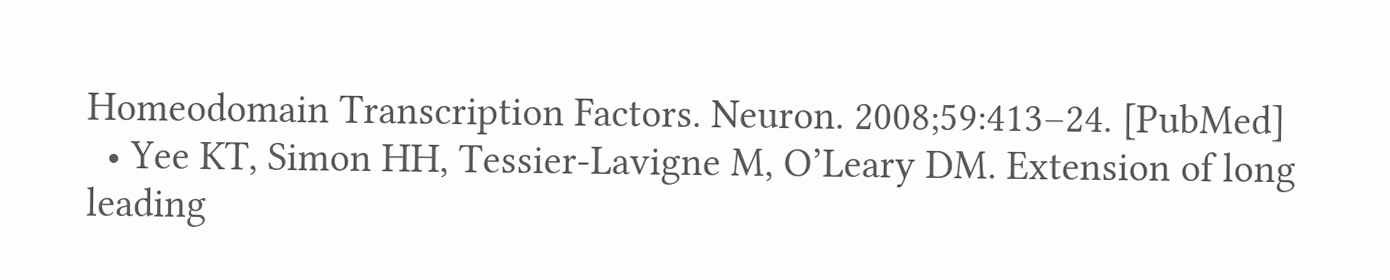Homeodomain Transcription Factors. Neuron. 2008;59:413–24. [PubMed]
  • Yee KT, Simon HH, Tessier-Lavigne M, O’Leary DM. Extension of long leading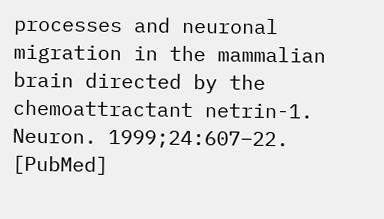processes and neuronal migration in the mammalian brain directed by the chemoattractant netrin-1. Neuron. 1999;24:607–22. [PubMed]